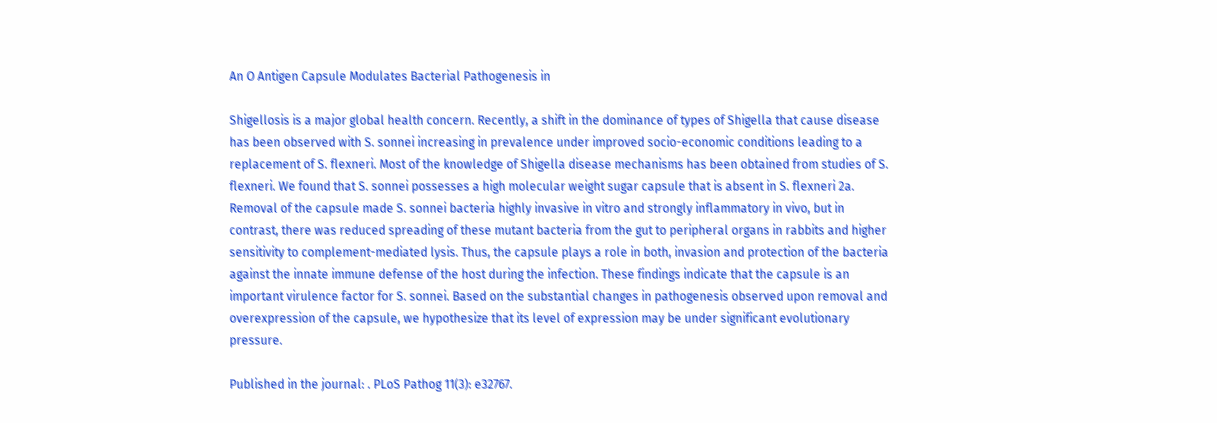An O Antigen Capsule Modulates Bacterial Pathogenesis in

Shigellosis is a major global health concern. Recently, a shift in the dominance of types of Shigella that cause disease has been observed with S. sonnei increasing in prevalence under improved socio-economic conditions leading to a replacement of S. flexneri. Most of the knowledge of Shigella disease mechanisms has been obtained from studies of S. flexneri. We found that S. sonnei possesses a high molecular weight sugar capsule that is absent in S. flexneri 2a. Removal of the capsule made S. sonnei bacteria highly invasive in vitro and strongly inflammatory in vivo, but in contrast, there was reduced spreading of these mutant bacteria from the gut to peripheral organs in rabbits and higher sensitivity to complement-mediated lysis. Thus, the capsule plays a role in both, invasion and protection of the bacteria against the innate immune defense of the host during the infection. These findings indicate that the capsule is an important virulence factor for S. sonnei. Based on the substantial changes in pathogenesis observed upon removal and overexpression of the capsule, we hypothesize that its level of expression may be under significant evolutionary pressure.

Published in the journal: . PLoS Pathog 11(3): e32767.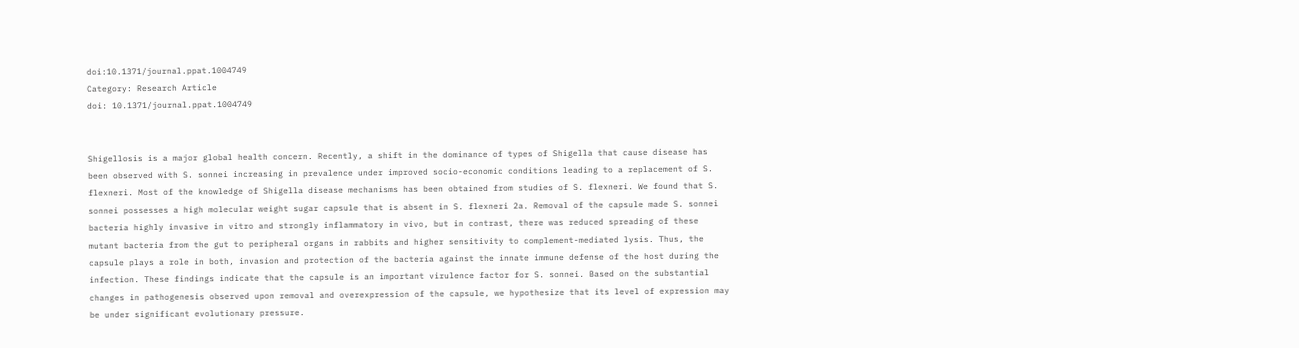doi:10.1371/journal.ppat.1004749
Category: Research Article
doi: 10.1371/journal.ppat.1004749


Shigellosis is a major global health concern. Recently, a shift in the dominance of types of Shigella that cause disease has been observed with S. sonnei increasing in prevalence under improved socio-economic conditions leading to a replacement of S. flexneri. Most of the knowledge of Shigella disease mechanisms has been obtained from studies of S. flexneri. We found that S. sonnei possesses a high molecular weight sugar capsule that is absent in S. flexneri 2a. Removal of the capsule made S. sonnei bacteria highly invasive in vitro and strongly inflammatory in vivo, but in contrast, there was reduced spreading of these mutant bacteria from the gut to peripheral organs in rabbits and higher sensitivity to complement-mediated lysis. Thus, the capsule plays a role in both, invasion and protection of the bacteria against the innate immune defense of the host during the infection. These findings indicate that the capsule is an important virulence factor for S. sonnei. Based on the substantial changes in pathogenesis observed upon removal and overexpression of the capsule, we hypothesize that its level of expression may be under significant evolutionary pressure.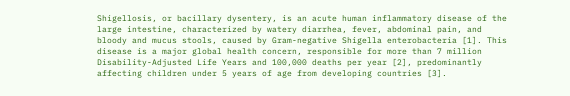Shigellosis, or bacillary dysentery, is an acute human inflammatory disease of the large intestine, characterized by watery diarrhea, fever, abdominal pain, and bloody and mucus stools, caused by Gram-negative Shigella enterobacteria [1]. This disease is a major global health concern, responsible for more than 7 million Disability-Adjusted Life Years and 100,000 deaths per year [2], predominantly affecting children under 5 years of age from developing countries [3].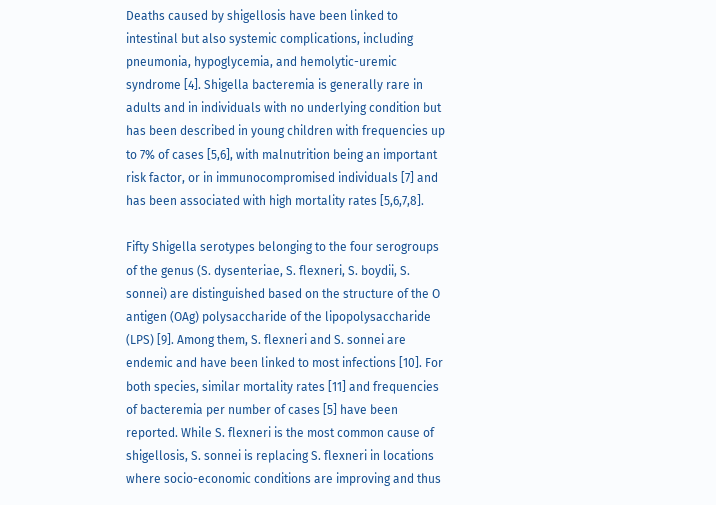Deaths caused by shigellosis have been linked to intestinal but also systemic complications, including pneumonia, hypoglycemia, and hemolytic-uremic syndrome [4]. Shigella bacteremia is generally rare in adults and in individuals with no underlying condition but has been described in young children with frequencies up to 7% of cases [5,6], with malnutrition being an important risk factor, or in immunocompromised individuals [7] and has been associated with high mortality rates [5,6,7,8].

Fifty Shigella serotypes belonging to the four serogroups of the genus (S. dysenteriae, S. flexneri, S. boydii, S. sonnei) are distinguished based on the structure of the O antigen (OAg) polysaccharide of the lipopolysaccharide (LPS) [9]. Among them, S. flexneri and S. sonnei are endemic and have been linked to most infections [10]. For both species, similar mortality rates [11] and frequencies of bacteremia per number of cases [5] have been reported. While S. flexneri is the most common cause of shigellosis, S. sonnei is replacing S. flexneri in locations where socio-economic conditions are improving and thus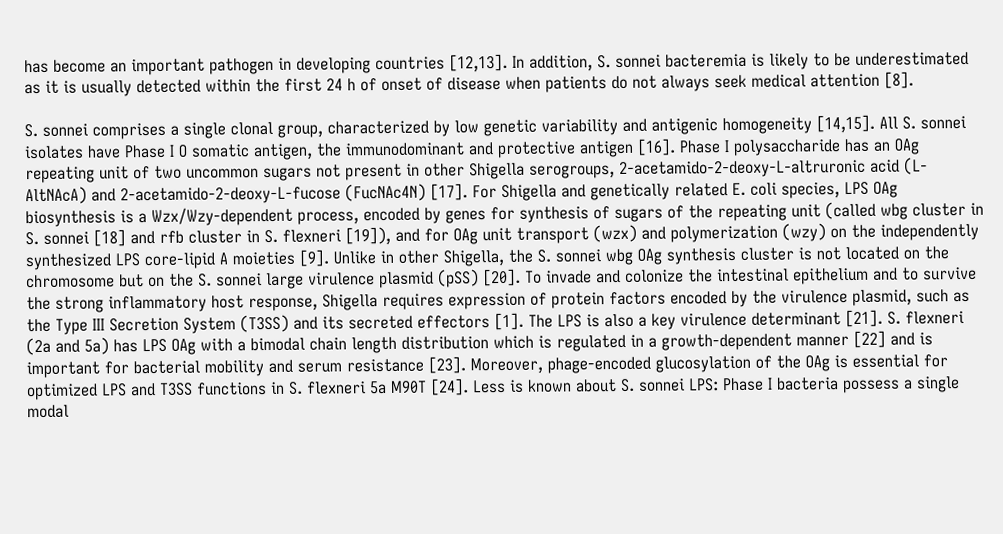has become an important pathogen in developing countries [12,13]. In addition, S. sonnei bacteremia is likely to be underestimated as it is usually detected within the first 24 h of onset of disease when patients do not always seek medical attention [8].

S. sonnei comprises a single clonal group, characterized by low genetic variability and antigenic homogeneity [14,15]. All S. sonnei isolates have Phase I O somatic antigen, the immunodominant and protective antigen [16]. Phase I polysaccharide has an OAg repeating unit of two uncommon sugars not present in other Shigella serogroups, 2-acetamido-2-deoxy-L-altruronic acid (L-AltNAcA) and 2-acetamido-2-deoxy-L-fucose (FucNAc4N) [17]. For Shigella and genetically related E. coli species, LPS OAg biosynthesis is a Wzx/Wzy-dependent process, encoded by genes for synthesis of sugars of the repeating unit (called wbg cluster in S. sonnei [18] and rfb cluster in S. flexneri [19]), and for OAg unit transport (wzx) and polymerization (wzy) on the independently synthesized LPS core-lipid A moieties [9]. Unlike in other Shigella, the S. sonnei wbg OAg synthesis cluster is not located on the chromosome but on the S. sonnei large virulence plasmid (pSS) [20]. To invade and colonize the intestinal epithelium and to survive the strong inflammatory host response, Shigella requires expression of protein factors encoded by the virulence plasmid, such as the Type III Secretion System (T3SS) and its secreted effectors [1]. The LPS is also a key virulence determinant [21]. S. flexneri (2a and 5a) has LPS OAg with a bimodal chain length distribution which is regulated in a growth-dependent manner [22] and is important for bacterial mobility and serum resistance [23]. Moreover, phage-encoded glucosylation of the OAg is essential for optimized LPS and T3SS functions in S. flexneri 5a M90T [24]. Less is known about S. sonnei LPS: Phase I bacteria possess a single modal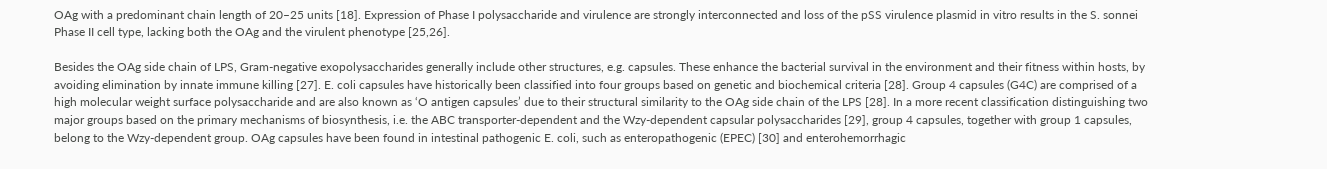OAg with a predominant chain length of 20–25 units [18]. Expression of Phase I polysaccharide and virulence are strongly interconnected and loss of the pSS virulence plasmid in vitro results in the S. sonnei Phase II cell type, lacking both the OAg and the virulent phenotype [25,26].

Besides the OAg side chain of LPS, Gram-negative exopolysaccharides generally include other structures, e.g. capsules. These enhance the bacterial survival in the environment and their fitness within hosts, by avoiding elimination by innate immune killing [27]. E. coli capsules have historically been classified into four groups based on genetic and biochemical criteria [28]. Group 4 capsules (G4C) are comprised of a high molecular weight surface polysaccharide and are also known as ‘O antigen capsules’ due to their structural similarity to the OAg side chain of the LPS [28]. In a more recent classification distinguishing two major groups based on the primary mechanisms of biosynthesis, i.e. the ABC transporter-dependent and the Wzy-dependent capsular polysaccharides [29], group 4 capsules, together with group 1 capsules, belong to the Wzy-dependent group. OAg capsules have been found in intestinal pathogenic E. coli, such as enteropathogenic (EPEC) [30] and enterohemorrhagic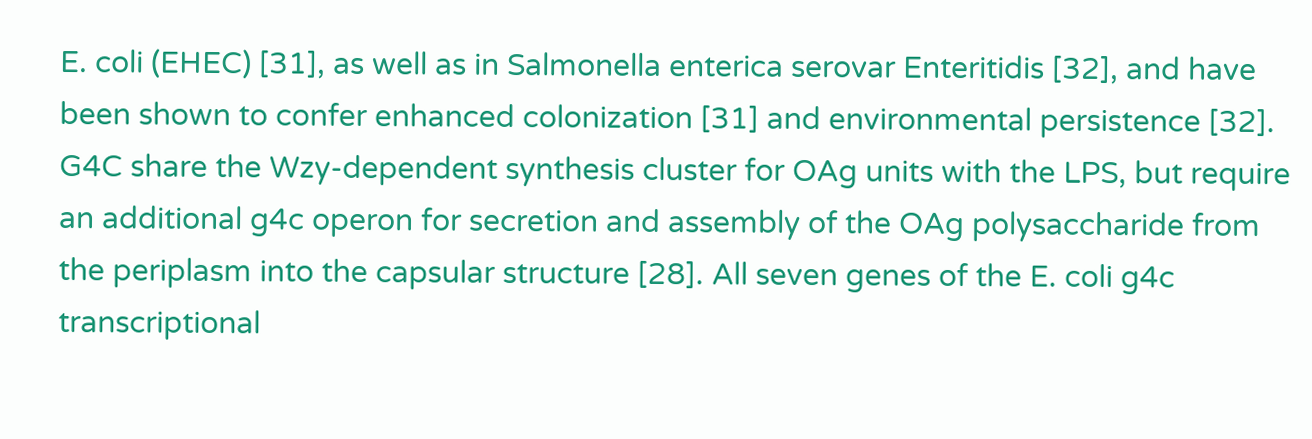E. coli (EHEC) [31], as well as in Salmonella enterica serovar Enteritidis [32], and have been shown to confer enhanced colonization [31] and environmental persistence [32]. G4C share the Wzy-dependent synthesis cluster for OAg units with the LPS, but require an additional g4c operon for secretion and assembly of the OAg polysaccharide from the periplasm into the capsular structure [28]. All seven genes of the E. coli g4c transcriptional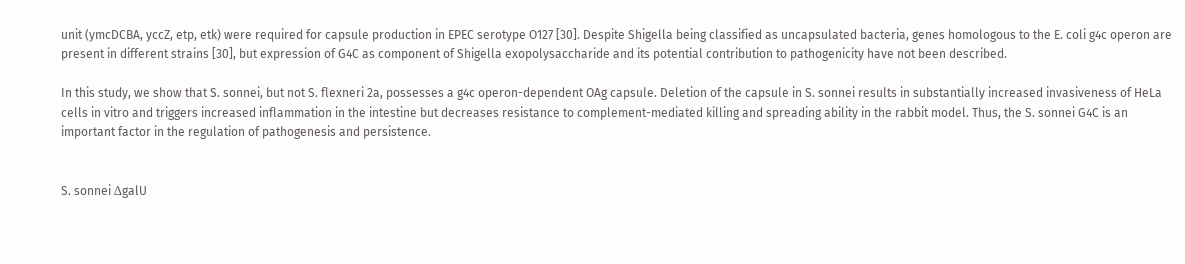unit (ymcDCBA, yccZ, etp, etk) were required for capsule production in EPEC serotype O127 [30]. Despite Shigella being classified as uncapsulated bacteria, genes homologous to the E. coli g4c operon are present in different strains [30], but expression of G4C as component of Shigella exopolysaccharide and its potential contribution to pathogenicity have not been described.

In this study, we show that S. sonnei, but not S. flexneri 2a, possesses a g4c operon-dependent OAg capsule. Deletion of the capsule in S. sonnei results in substantially increased invasiveness of HeLa cells in vitro and triggers increased inflammation in the intestine but decreases resistance to complement-mediated killing and spreading ability in the rabbit model. Thus, the S. sonnei G4C is an important factor in the regulation of pathogenesis and persistence.


S. sonnei ΔgalU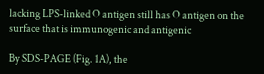lacking LPS-linked O antigen still has O antigen on the surface that is immunogenic and antigenic

By SDS-PAGE (Fig. 1A), the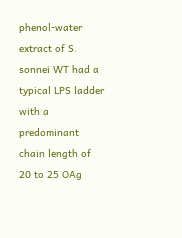phenol-water extract of S. sonnei WT had a typical LPS ladder with a predominant chain length of 20 to 25 OAg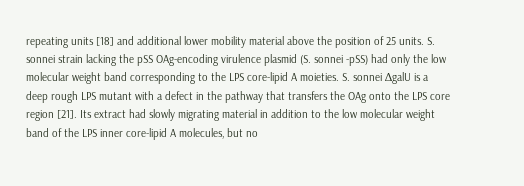repeating units [18] and additional lower mobility material above the position of 25 units. S. sonnei strain lacking the pSS OAg-encoding virulence plasmid (S. sonnei -pSS) had only the low molecular weight band corresponding to the LPS core-lipid A moieties. S. sonnei ΔgalU is a deep rough LPS mutant with a defect in the pathway that transfers the OAg onto the LPS core region [21]. Its extract had slowly migrating material in addition to the low molecular weight band of the LPS inner core-lipid A molecules, but no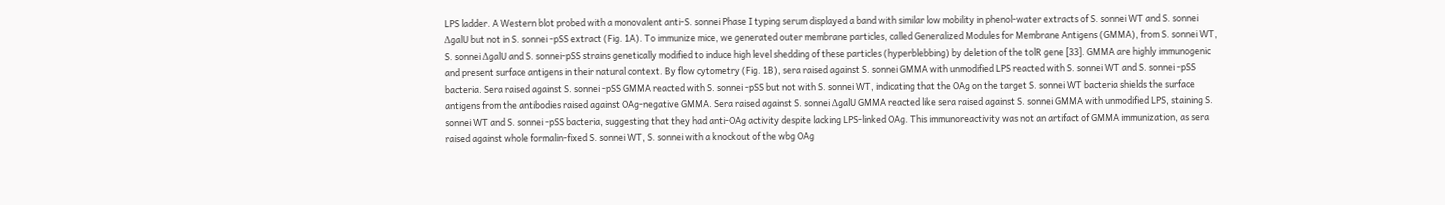LPS ladder. A Western blot probed with a monovalent anti-S. sonnei Phase I typing serum displayed a band with similar low mobility in phenol-water extracts of S. sonnei WT and S. sonnei ΔgalU but not in S. sonnei -pSS extract (Fig. 1A). To immunize mice, we generated outer membrane particles, called Generalized Modules for Membrane Antigens (GMMA), from S. sonnei WT, S. sonnei ΔgalU and S. sonnei-pSS strains genetically modified to induce high level shedding of these particles (hyperblebbing) by deletion of the tolR gene [33]. GMMA are highly immunogenic and present surface antigens in their natural context. By flow cytometry (Fig. 1B), sera raised against S. sonnei GMMA with unmodified LPS reacted with S. sonnei WT and S. sonnei -pSS bacteria. Sera raised against S. sonnei -pSS GMMA reacted with S. sonnei -pSS but not with S. sonnei WT, indicating that the OAg on the target S. sonnei WT bacteria shields the surface antigens from the antibodies raised against OAg-negative GMMA. Sera raised against S. sonnei ΔgalU GMMA reacted like sera raised against S. sonnei GMMA with unmodified LPS, staining S. sonnei WT and S. sonnei -pSS bacteria, suggesting that they had anti-OAg activity despite lacking LPS-linked OAg. This immunoreactivity was not an artifact of GMMA immunization, as sera raised against whole formalin-fixed S. sonnei WT, S. sonnei with a knockout of the wbg OAg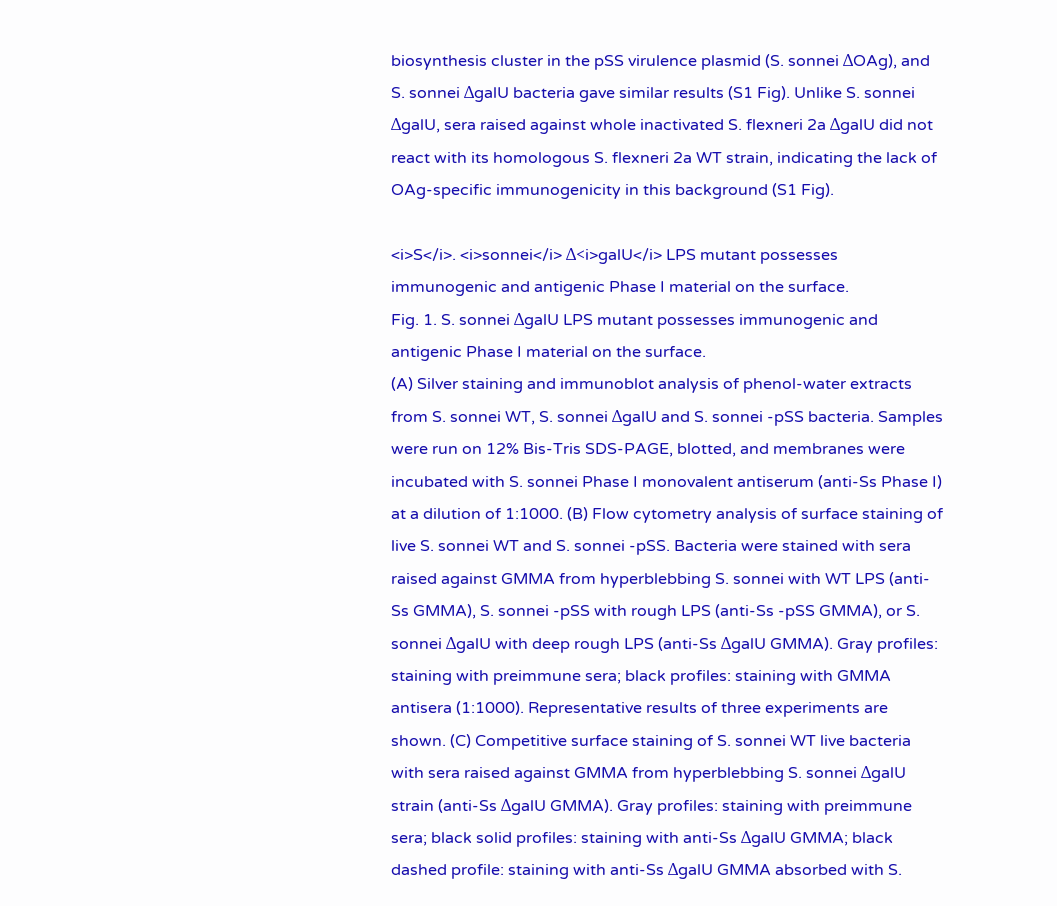biosynthesis cluster in the pSS virulence plasmid (S. sonnei ΔOAg), and S. sonnei ΔgalU bacteria gave similar results (S1 Fig). Unlike S. sonnei ΔgalU, sera raised against whole inactivated S. flexneri 2a ΔgalU did not react with its homologous S. flexneri 2a WT strain, indicating the lack of OAg-specific immunogenicity in this background (S1 Fig).

<i>S</i>. <i>sonnei</i> Δ<i>galU</i> LPS mutant possesses immunogenic and antigenic Phase I material on the surface.
Fig. 1. S. sonnei ΔgalU LPS mutant possesses immunogenic and antigenic Phase I material on the surface.
(A) Silver staining and immunoblot analysis of phenol-water extracts from S. sonnei WT, S. sonnei ΔgalU and S. sonnei -pSS bacteria. Samples were run on 12% Bis-Tris SDS-PAGE, blotted, and membranes were incubated with S. sonnei Phase I monovalent antiserum (anti-Ss Phase I) at a dilution of 1:1000. (B) Flow cytometry analysis of surface staining of live S. sonnei WT and S. sonnei -pSS. Bacteria were stained with sera raised against GMMA from hyperblebbing S. sonnei with WT LPS (anti-Ss GMMA), S. sonnei -pSS with rough LPS (anti-Ss -pSS GMMA), or S. sonnei ΔgalU with deep rough LPS (anti-Ss ΔgalU GMMA). Gray profiles: staining with preimmune sera; black profiles: staining with GMMA antisera (1:1000). Representative results of three experiments are shown. (C) Competitive surface staining of S. sonnei WT live bacteria with sera raised against GMMA from hyperblebbing S. sonnei ΔgalU strain (anti-Ss ΔgalU GMMA). Gray profiles: staining with preimmune sera; black solid profiles: staining with anti-Ss ΔgalU GMMA; black dashed profile: staining with anti-Ss ΔgalU GMMA absorbed with S.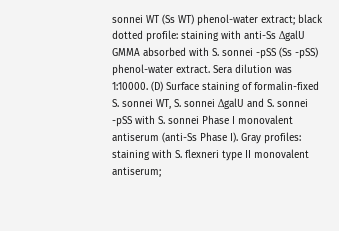sonnei WT (Ss WT) phenol-water extract; black dotted profile: staining with anti-Ss ΔgalU GMMA absorbed with S. sonnei -pSS (Ss -pSS) phenol-water extract. Sera dilution was 1:10000. (D) Surface staining of formalin-fixed S. sonnei WT, S. sonnei ΔgalU and S. sonnei -pSS with S. sonnei Phase I monovalent antiserum (anti-Ss Phase I). Gray profiles: staining with S. flexneri type II monovalent antiserum;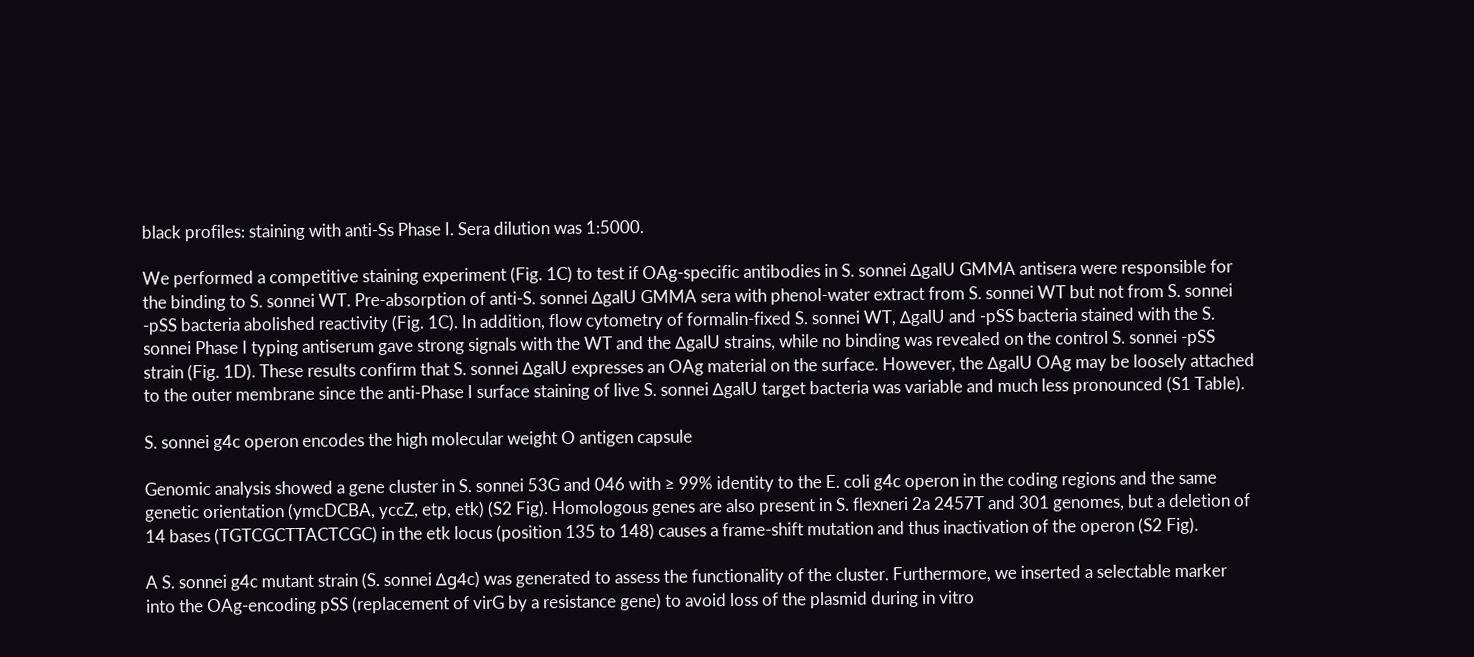black profiles: staining with anti-Ss Phase I. Sera dilution was 1:5000.

We performed a competitive staining experiment (Fig. 1C) to test if OAg-specific antibodies in S. sonnei ΔgalU GMMA antisera were responsible for the binding to S. sonnei WT. Pre-absorption of anti-S. sonnei ΔgalU GMMA sera with phenol-water extract from S. sonnei WT but not from S. sonnei -pSS bacteria abolished reactivity (Fig. 1C). In addition, flow cytometry of formalin-fixed S. sonnei WT, ΔgalU and -pSS bacteria stained with the S. sonnei Phase I typing antiserum gave strong signals with the WT and the ΔgalU strains, while no binding was revealed on the control S. sonnei -pSS strain (Fig. 1D). These results confirm that S. sonnei ΔgalU expresses an OAg material on the surface. However, the ΔgalU OAg may be loosely attached to the outer membrane since the anti-Phase I surface staining of live S. sonnei ΔgalU target bacteria was variable and much less pronounced (S1 Table).

S. sonnei g4c operon encodes the high molecular weight O antigen capsule

Genomic analysis showed a gene cluster in S. sonnei 53G and 046 with ≥ 99% identity to the E. coli g4c operon in the coding regions and the same genetic orientation (ymcDCBA, yccZ, etp, etk) (S2 Fig). Homologous genes are also present in S. flexneri 2a 2457T and 301 genomes, but a deletion of 14 bases (TGTCGCTTACTCGC) in the etk locus (position 135 to 148) causes a frame-shift mutation and thus inactivation of the operon (S2 Fig).

A S. sonnei g4c mutant strain (S. sonnei Δg4c) was generated to assess the functionality of the cluster. Furthermore, we inserted a selectable marker into the OAg-encoding pSS (replacement of virG by a resistance gene) to avoid loss of the plasmid during in vitro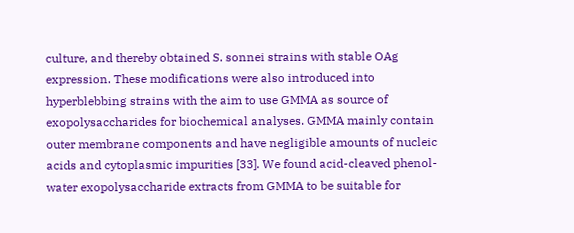culture, and thereby obtained S. sonnei strains with stable OAg expression. These modifications were also introduced into hyperblebbing strains with the aim to use GMMA as source of exopolysaccharides for biochemical analyses. GMMA mainly contain outer membrane components and have negligible amounts of nucleic acids and cytoplasmic impurities [33]. We found acid-cleaved phenol-water exopolysaccharide extracts from GMMA to be suitable for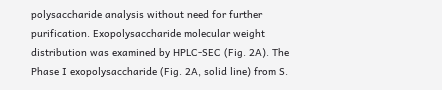polysaccharide analysis without need for further purification. Exopolysaccharide molecular weight distribution was examined by HPLC-SEC (Fig. 2A). The Phase I exopolysaccharide (Fig. 2A, solid line) from S.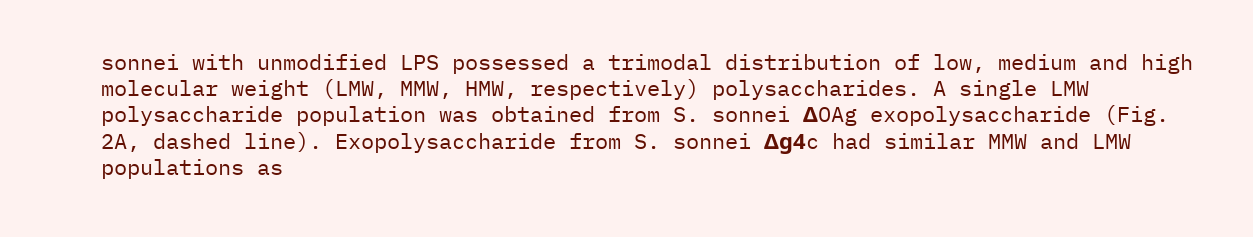sonnei with unmodified LPS possessed a trimodal distribution of low, medium and high molecular weight (LMW, MMW, HMW, respectively) polysaccharides. A single LMW polysaccharide population was obtained from S. sonnei ΔOAg exopolysaccharide (Fig. 2A, dashed line). Exopolysaccharide from S. sonnei Δg4c had similar MMW and LMW populations as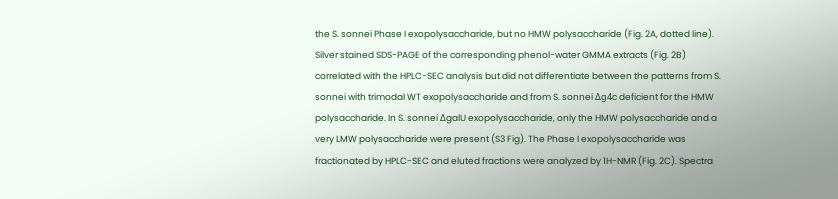the S. sonnei Phase I exopolysaccharide, but no HMW polysaccharide (Fig. 2A, dotted line). Silver stained SDS-PAGE of the corresponding phenol-water GMMA extracts (Fig. 2B) correlated with the HPLC-SEC analysis but did not differentiate between the patterns from S. sonnei with trimodal WT exopolysaccharide and from S. sonnei Δg4c deficient for the HMW polysaccharide. In S. sonnei ΔgalU exopolysaccharide, only the HMW polysaccharide and a very LMW polysaccharide were present (S3 Fig). The Phase I exopolysaccharide was fractionated by HPLC-SEC and eluted fractions were analyzed by 1H-NMR (Fig. 2C). Spectra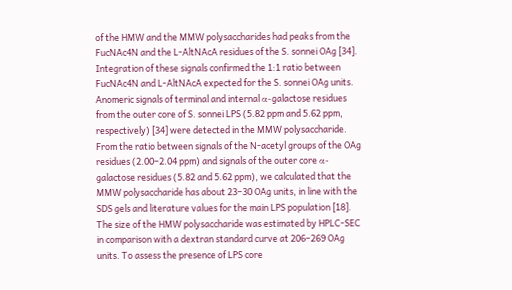of the HMW and the MMW polysaccharides had peaks from the FucNAc4N and the L-AltNAcA residues of the S. sonnei OAg [34]. Integration of these signals confirmed the 1:1 ratio between FucNAc4N and L-AltNAcA expected for the S. sonnei OAg units. Anomeric signals of terminal and internal α-galactose residues from the outer core of S. sonnei LPS (5.82 ppm and 5.62 ppm, respectively) [34] were detected in the MMW polysaccharide. From the ratio between signals of the N-acetyl groups of the OAg residues (2.00–2.04 ppm) and signals of the outer core α-galactose residues (5.82 and 5.62 ppm), we calculated that the MMW polysaccharide has about 23–30 OAg units, in line with the SDS gels and literature values for the main LPS population [18]. The size of the HMW polysaccharide was estimated by HPLC-SEC in comparison with a dextran standard curve at 206–269 OAg units. To assess the presence of LPS core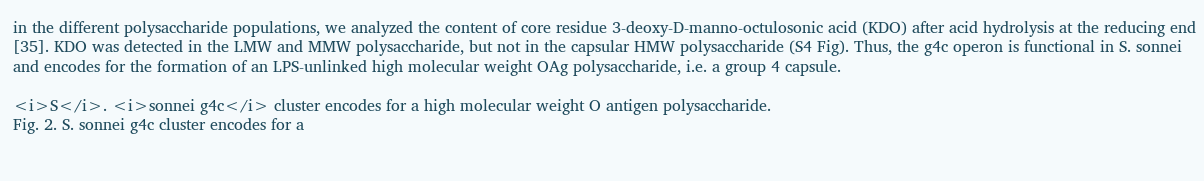in the different polysaccharide populations, we analyzed the content of core residue 3-deoxy-D-manno-octulosonic acid (KDO) after acid hydrolysis at the reducing end [35]. KDO was detected in the LMW and MMW polysaccharide, but not in the capsular HMW polysaccharide (S4 Fig). Thus, the g4c operon is functional in S. sonnei and encodes for the formation of an LPS-unlinked high molecular weight OAg polysaccharide, i.e. a group 4 capsule.

<i>S</i>. <i>sonnei g4c</i> cluster encodes for a high molecular weight O antigen polysaccharide.
Fig. 2. S. sonnei g4c cluster encodes for a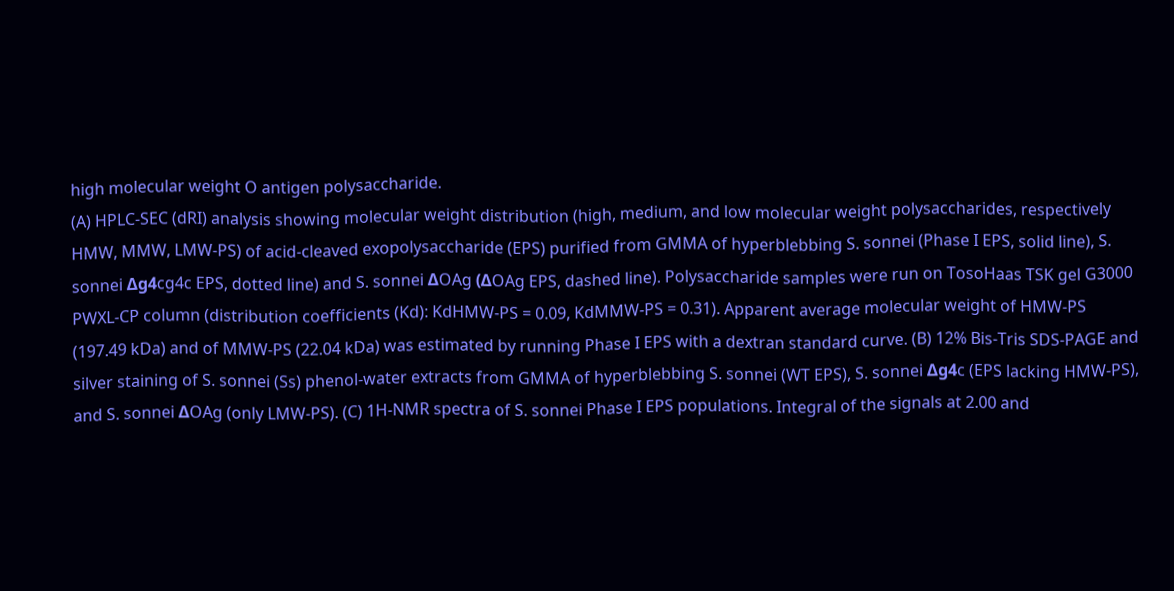high molecular weight O antigen polysaccharide.
(A) HPLC-SEC (dRI) analysis showing molecular weight distribution (high, medium, and low molecular weight polysaccharides, respectively HMW, MMW, LMW-PS) of acid-cleaved exopolysaccharide (EPS) purified from GMMA of hyperblebbing S. sonnei (Phase I EPS, solid line), S. sonnei Δg4cg4c EPS, dotted line) and S. sonnei ΔOAg (ΔOAg EPS, dashed line). Polysaccharide samples were run on TosoHaas TSK gel G3000 PWXL-CP column (distribution coefficients (Kd): KdHMW-PS = 0.09, KdMMW-PS = 0.31). Apparent average molecular weight of HMW-PS (197.49 kDa) and of MMW-PS (22.04 kDa) was estimated by running Phase I EPS with a dextran standard curve. (B) 12% Bis-Tris SDS-PAGE and silver staining of S. sonnei (Ss) phenol-water extracts from GMMA of hyperblebbing S. sonnei (WT EPS), S. sonnei Δg4c (EPS lacking HMW-PS), and S. sonnei ΔOAg (only LMW-PS). (C) 1H-NMR spectra of S. sonnei Phase I EPS populations. Integral of the signals at 2.00 and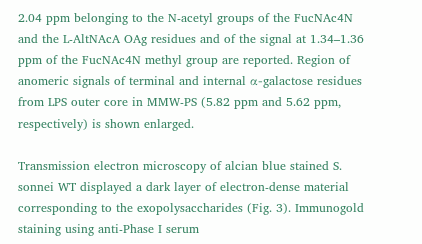2.04 ppm belonging to the N-acetyl groups of the FucNAc4N and the L-AltNAcA OAg residues and of the signal at 1.34–1.36 ppm of the FucNAc4N methyl group are reported. Region of anomeric signals of terminal and internal α-galactose residues from LPS outer core in MMW-PS (5.82 ppm and 5.62 ppm, respectively) is shown enlarged.

Transmission electron microscopy of alcian blue stained S. sonnei WT displayed a dark layer of electron-dense material corresponding to the exopolysaccharides (Fig. 3). Immunogold staining using anti-Phase I serum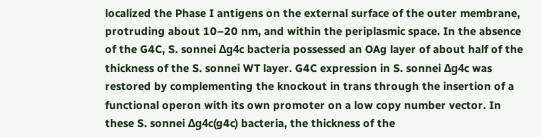localized the Phase I antigens on the external surface of the outer membrane, protruding about 10–20 nm, and within the periplasmic space. In the absence of the G4C, S. sonnei Δg4c bacteria possessed an OAg layer of about half of the thickness of the S. sonnei WT layer. G4C expression in S. sonnei Δg4c was restored by complementing the knockout in trans through the insertion of a functional operon with its own promoter on a low copy number vector. In these S. sonnei Δg4c(g4c) bacteria, the thickness of the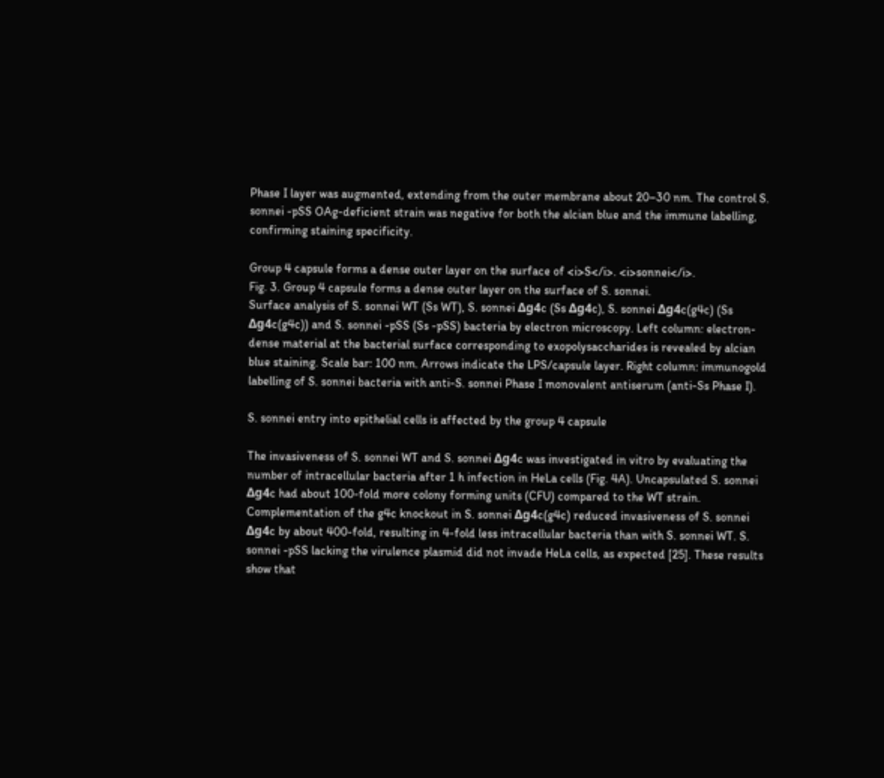Phase I layer was augmented, extending from the outer membrane about 20–30 nm. The control S. sonnei -pSS OAg-deficient strain was negative for both the alcian blue and the immune labelling, confirming staining specificity.

Group 4 capsule forms a dense outer layer on the surface of <i>S</i>. <i>sonnei</i>.
Fig. 3. Group 4 capsule forms a dense outer layer on the surface of S. sonnei.
Surface analysis of S. sonnei WT (Ss WT), S. sonnei Δg4c (Ss Δg4c), S. sonnei Δg4c(g4c) (Ss Δg4c(g4c)) and S. sonnei -pSS (Ss -pSS) bacteria by electron microscopy. Left column: electron-dense material at the bacterial surface corresponding to exopolysaccharides is revealed by alcian blue staining. Scale bar: 100 nm. Arrows indicate the LPS/capsule layer. Right column: immunogold labelling of S. sonnei bacteria with anti-S. sonnei Phase I monovalent antiserum (anti-Ss Phase I).

S. sonnei entry into epithelial cells is affected by the group 4 capsule

The invasiveness of S. sonnei WT and S. sonnei Δg4c was investigated in vitro by evaluating the number of intracellular bacteria after 1 h infection in HeLa cells (Fig. 4A). Uncapsulated S. sonnei Δg4c had about 100-fold more colony forming units (CFU) compared to the WT strain. Complementation of the g4c knockout in S. sonnei Δg4c(g4c) reduced invasiveness of S. sonnei Δg4c by about 400-fold, resulting in 4-fold less intracellular bacteria than with S. sonnei WT. S. sonnei -pSS lacking the virulence plasmid did not invade HeLa cells, as expected [25]. These results show that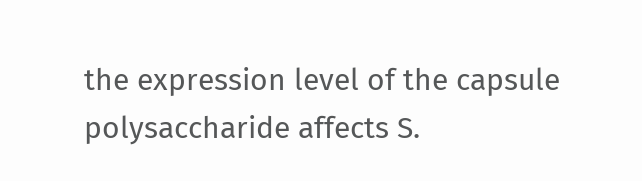the expression level of the capsule polysaccharide affects S.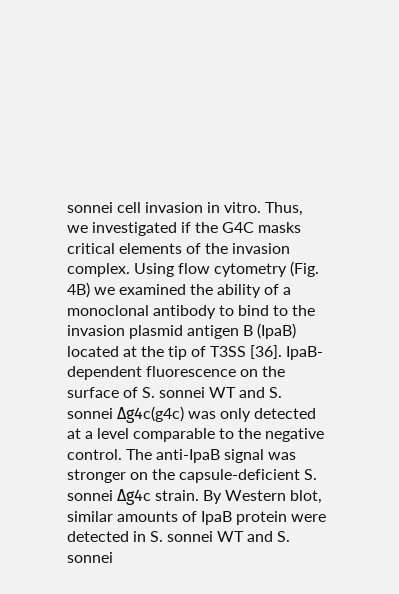sonnei cell invasion in vitro. Thus, we investigated if the G4C masks critical elements of the invasion complex. Using flow cytometry (Fig. 4B) we examined the ability of a monoclonal antibody to bind to the invasion plasmid antigen B (IpaB) located at the tip of T3SS [36]. IpaB-dependent fluorescence on the surface of S. sonnei WT and S. sonnei Δg4c(g4c) was only detected at a level comparable to the negative control. The anti-IpaB signal was stronger on the capsule-deficient S. sonnei Δg4c strain. By Western blot, similar amounts of IpaB protein were detected in S. sonnei WT and S. sonnei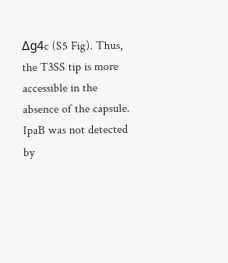Δg4c (S5 Fig). Thus, the T3SS tip is more accessible in the absence of the capsule. IpaB was not detected by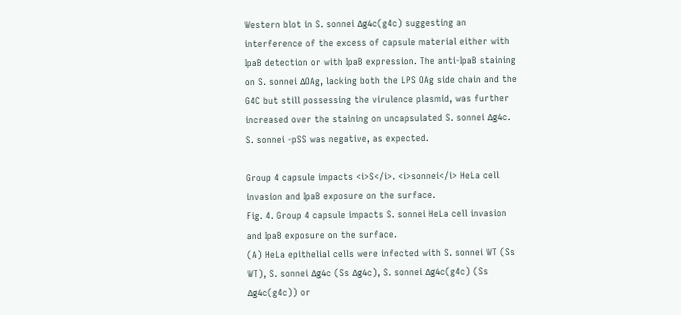Western blot in S. sonnei Δg4c(g4c) suggesting an interference of the excess of capsule material either with IpaB detection or with IpaB expression. The anti-IpaB staining on S. sonnei ΔOAg, lacking both the LPS OAg side chain and the G4C but still possessing the virulence plasmid, was further increased over the staining on uncapsulated S. sonnei Δg4c. S. sonnei -pSS was negative, as expected.

Group 4 capsule impacts <i>S</i>. <i>sonnei</i> HeLa cell invasion and IpaB exposure on the surface.
Fig. 4. Group 4 capsule impacts S. sonnei HeLa cell invasion and IpaB exposure on the surface.
(A) HeLa epithelial cells were infected with S. sonnei WT (Ss WT), S. sonnei Δg4c (Ss Δg4c), S. sonnei Δg4c(g4c) (Ss Δg4c(g4c)) or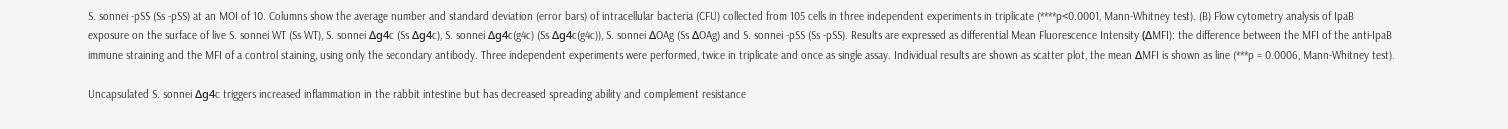S. sonnei -pSS (Ss -pSS) at an MOI of 10. Columns show the average number and standard deviation (error bars) of intracellular bacteria (CFU) collected from 105 cells in three independent experiments in triplicate (****p<0.0001, Mann-Whitney test). (B) Flow cytometry analysis of IpaB exposure on the surface of live S. sonnei WT (Ss WT), S. sonnei Δg4c (Ss Δg4c), S. sonnei Δg4c(g4c) (Ss Δg4c(g4c)), S. sonnei ΔOAg (Ss ΔOAg) and S. sonnei -pSS (Ss -pSS). Results are expressed as differential Mean Fluorescence Intensity (ΔMFI): the difference between the MFI of the anti-IpaB immune straining and the MFI of a control staining, using only the secondary antibody. Three independent experiments were performed, twice in triplicate and once as single assay. Individual results are shown as scatter plot, the mean ΔMFI is shown as line (***p = 0.0006, Mann-Whitney test).

Uncapsulated S. sonnei Δg4c triggers increased inflammation in the rabbit intestine but has decreased spreading ability and complement resistance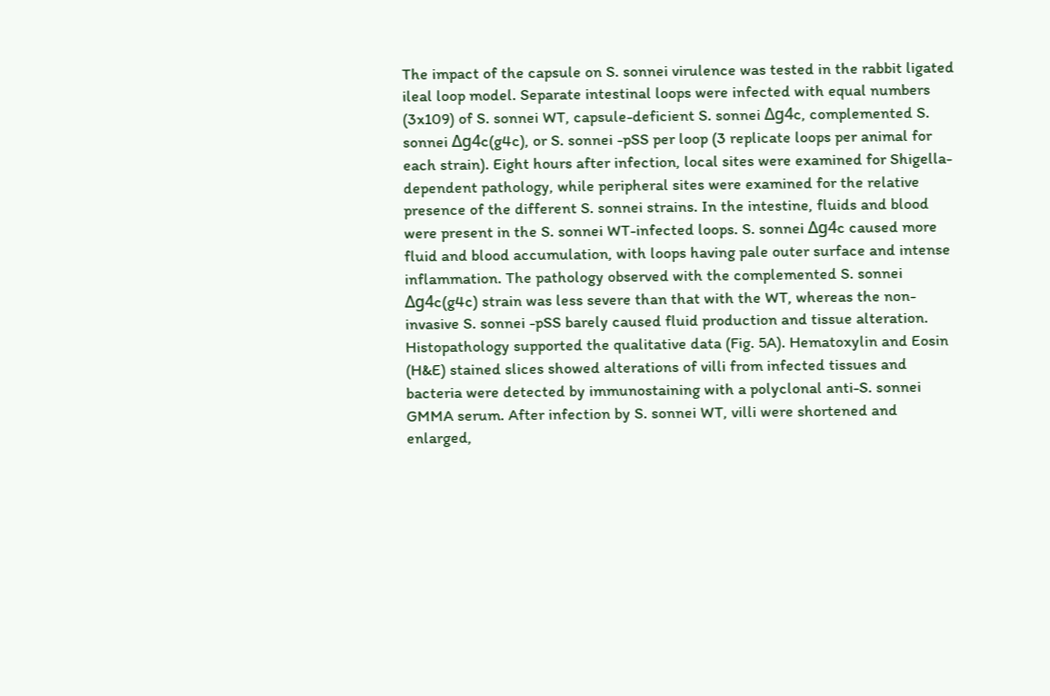The impact of the capsule on S. sonnei virulence was tested in the rabbit ligated ileal loop model. Separate intestinal loops were infected with equal numbers (3x109) of S. sonnei WT, capsule-deficient S. sonnei Δg4c, complemented S. sonnei Δg4c(g4c), or S. sonnei -pSS per loop (3 replicate loops per animal for each strain). Eight hours after infection, local sites were examined for Shigella-dependent pathology, while peripheral sites were examined for the relative presence of the different S. sonnei strains. In the intestine, fluids and blood were present in the S. sonnei WT-infected loops. S. sonnei Δg4c caused more fluid and blood accumulation, with loops having pale outer surface and intense inflammation. The pathology observed with the complemented S. sonnei Δg4c(g4c) strain was less severe than that with the WT, whereas the non-invasive S. sonnei -pSS barely caused fluid production and tissue alteration. Histopathology supported the qualitative data (Fig. 5A). Hematoxylin and Eosin (H&E) stained slices showed alterations of villi from infected tissues and bacteria were detected by immunostaining with a polyclonal anti-S. sonnei GMMA serum. After infection by S. sonnei WT, villi were shortened and enlarged,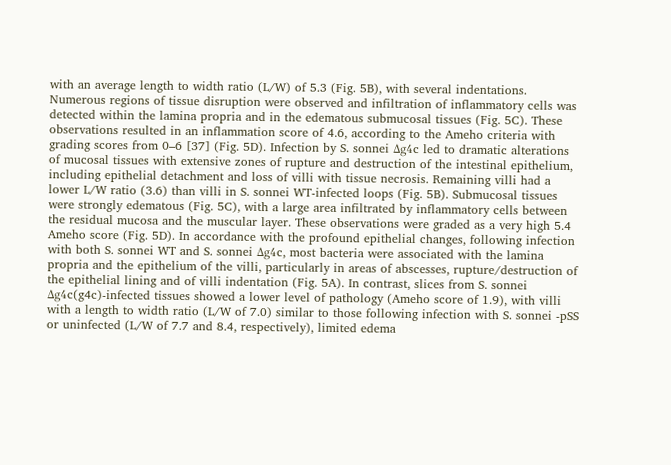with an average length to width ratio (L/W) of 5.3 (Fig. 5B), with several indentations. Numerous regions of tissue disruption were observed and infiltration of inflammatory cells was detected within the lamina propria and in the edematous submucosal tissues (Fig. 5C). These observations resulted in an inflammation score of 4.6, according to the Ameho criteria with grading scores from 0–6 [37] (Fig. 5D). Infection by S. sonnei Δg4c led to dramatic alterations of mucosal tissues with extensive zones of rupture and destruction of the intestinal epithelium, including epithelial detachment and loss of villi with tissue necrosis. Remaining villi had a lower L/W ratio (3.6) than villi in S. sonnei WT-infected loops (Fig. 5B). Submucosal tissues were strongly edematous (Fig. 5C), with a large area infiltrated by inflammatory cells between the residual mucosa and the muscular layer. These observations were graded as a very high 5.4 Ameho score (Fig. 5D). In accordance with the profound epithelial changes, following infection with both S. sonnei WT and S. sonnei Δg4c, most bacteria were associated with the lamina propria and the epithelium of the villi, particularly in areas of abscesses, rupture/destruction of the epithelial lining and of villi indentation (Fig. 5A). In contrast, slices from S. sonnei Δg4c(g4c)-infected tissues showed a lower level of pathology (Ameho score of 1.9), with villi with a length to width ratio (L/W of 7.0) similar to those following infection with S. sonnei -pSS or uninfected (L/W of 7.7 and 8.4, respectively), limited edema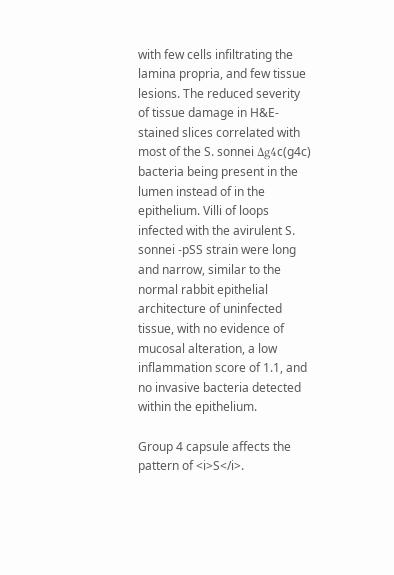with few cells infiltrating the lamina propria, and few tissue lesions. The reduced severity of tissue damage in H&E-stained slices correlated with most of the S. sonnei Δg4c(g4c) bacteria being present in the lumen instead of in the epithelium. Villi of loops infected with the avirulent S. sonnei -pSS strain were long and narrow, similar to the normal rabbit epithelial architecture of uninfected tissue, with no evidence of mucosal alteration, a low inflammation score of 1.1, and no invasive bacteria detected within the epithelium.

Group 4 capsule affects the pattern of <i>S</i>.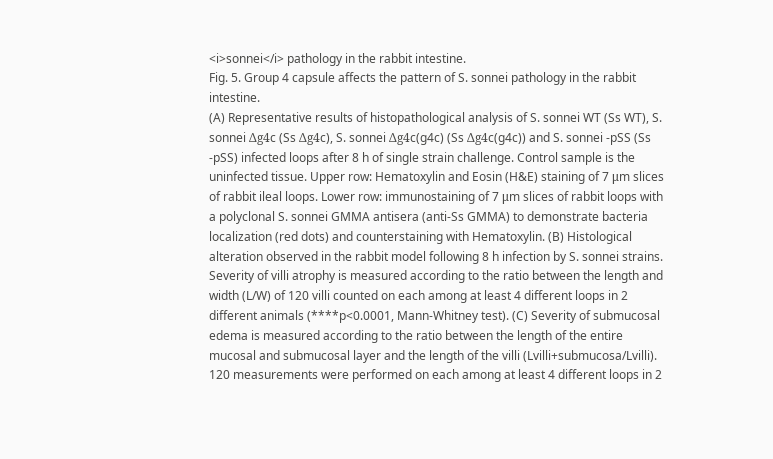<i>sonnei</i> pathology in the rabbit intestine.
Fig. 5. Group 4 capsule affects the pattern of S. sonnei pathology in the rabbit intestine.
(A) Representative results of histopathological analysis of S. sonnei WT (Ss WT), S. sonnei Δg4c (Ss Δg4c), S. sonnei Δg4c(g4c) (Ss Δg4c(g4c)) and S. sonnei -pSS (Ss -pSS) infected loops after 8 h of single strain challenge. Control sample is the uninfected tissue. Upper row: Hematoxylin and Eosin (H&E) staining of 7 μm slices of rabbit ileal loops. Lower row: immunostaining of 7 μm slices of rabbit loops with a polyclonal S. sonnei GMMA antisera (anti-Ss GMMA) to demonstrate bacteria localization (red dots) and counterstaining with Hematoxylin. (B) Histological alteration observed in the rabbit model following 8 h infection by S. sonnei strains. Severity of villi atrophy is measured according to the ratio between the length and width (L/W) of 120 villi counted on each among at least 4 different loops in 2 different animals (****p<0.0001, Mann-Whitney test). (C) Severity of submucosal edema is measured according to the ratio between the length of the entire mucosal and submucosal layer and the length of the villi (Lvilli+submucosa/Lvilli). 120 measurements were performed on each among at least 4 different loops in 2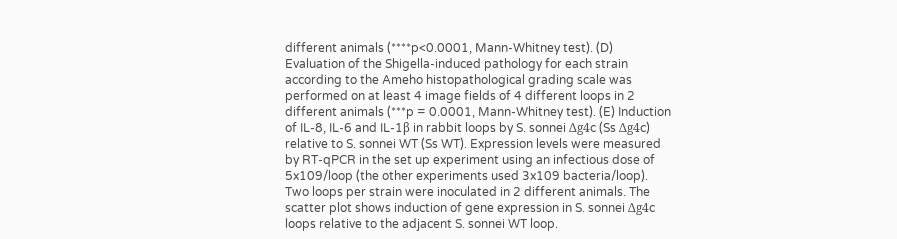different animals (****p<0.0001, Mann-Whitney test). (D) Evaluation of the Shigella-induced pathology for each strain according to the Ameho histopathological grading scale was performed on at least 4 image fields of 4 different loops in 2 different animals (***p = 0.0001, Mann-Whitney test). (E) Induction of IL-8, IL-6 and IL-1β in rabbit loops by S. sonnei Δg4c (Ss Δg4c) relative to S. sonnei WT (Ss WT). Expression levels were measured by RT-qPCR in the set up experiment using an infectious dose of 5x109/loop (the other experiments used 3x109 bacteria/loop). Two loops per strain were inoculated in 2 different animals. The scatter plot shows induction of gene expression in S. sonnei Δg4c loops relative to the adjacent S. sonnei WT loop.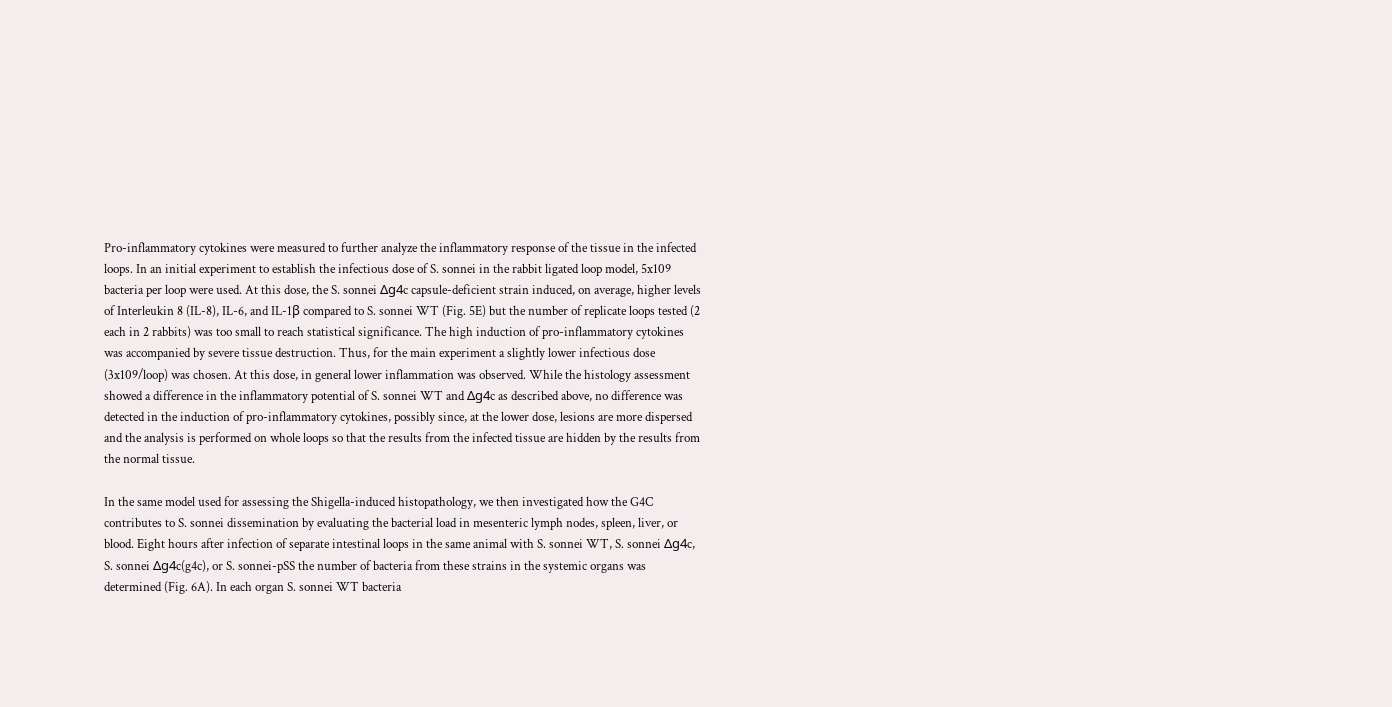Pro-inflammatory cytokines were measured to further analyze the inflammatory response of the tissue in the infected loops. In an initial experiment to establish the infectious dose of S. sonnei in the rabbit ligated loop model, 5x109 bacteria per loop were used. At this dose, the S. sonnei Δg4c capsule-deficient strain induced, on average, higher levels of Interleukin 8 (IL-8), IL-6, and IL-1β compared to S. sonnei WT (Fig. 5E) but the number of replicate loops tested (2 each in 2 rabbits) was too small to reach statistical significance. The high induction of pro-inflammatory cytokines was accompanied by severe tissue destruction. Thus, for the main experiment a slightly lower infectious dose (3x109/loop) was chosen. At this dose, in general lower inflammation was observed. While the histology assessment showed a difference in the inflammatory potential of S. sonnei WT and Δg4c as described above, no difference was detected in the induction of pro-inflammatory cytokines, possibly since, at the lower dose, lesions are more dispersed and the analysis is performed on whole loops so that the results from the infected tissue are hidden by the results from the normal tissue.

In the same model used for assessing the Shigella-induced histopathology, we then investigated how the G4C contributes to S. sonnei dissemination by evaluating the bacterial load in mesenteric lymph nodes, spleen, liver, or blood. Eight hours after infection of separate intestinal loops in the same animal with S. sonnei WT, S. sonnei Δg4c, S. sonnei Δg4c(g4c), or S. sonnei-pSS the number of bacteria from these strains in the systemic organs was determined (Fig. 6A). In each organ S. sonnei WT bacteria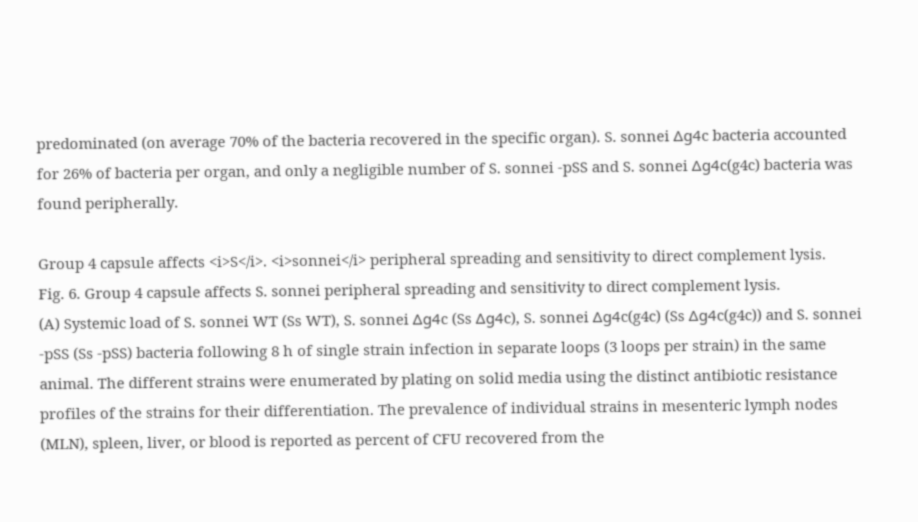predominated (on average 70% of the bacteria recovered in the specific organ). S. sonnei Δg4c bacteria accounted for 26% of bacteria per organ, and only a negligible number of S. sonnei -pSS and S. sonnei Δg4c(g4c) bacteria was found peripherally.

Group 4 capsule affects <i>S</i>. <i>sonnei</i> peripheral spreading and sensitivity to direct complement lysis.
Fig. 6. Group 4 capsule affects S. sonnei peripheral spreading and sensitivity to direct complement lysis.
(A) Systemic load of S. sonnei WT (Ss WT), S. sonnei Δg4c (Ss Δg4c), S. sonnei Δg4c(g4c) (Ss Δg4c(g4c)) and S. sonnei -pSS (Ss -pSS) bacteria following 8 h of single strain infection in separate loops (3 loops per strain) in the same animal. The different strains were enumerated by plating on solid media using the distinct antibiotic resistance profiles of the strains for their differentiation. The prevalence of individual strains in mesenteric lymph nodes (MLN), spleen, liver, or blood is reported as percent of CFU recovered from the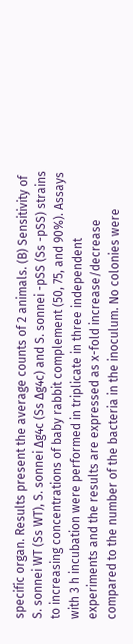specific organ. Results present the average counts of 2 animals. (B) Sensitivity of S. sonnei WT (Ss WT), S. sonnei Δg4c (Ss Δg4c) and S. sonnei -pSS (Ss -pSS) strains to increasing concentrations of baby rabbit complement (50, 75, and 90%). Assays with 3 h incubation were performed in triplicate in three independent experiments and the results are expressed as x-fold increase/decrease compared to the number of the bacteria in the inoculum. No colonies were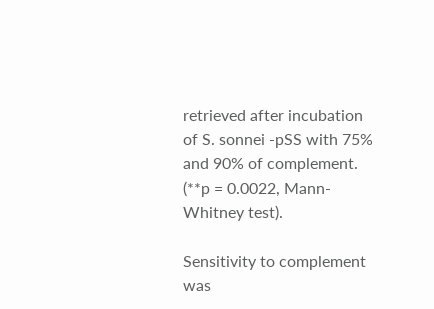retrieved after incubation of S. sonnei -pSS with 75% and 90% of complement. (**p = 0.0022, Mann-Whitney test).

Sensitivity to complement was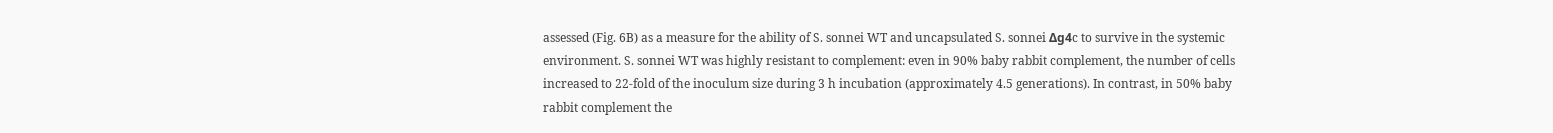assessed (Fig. 6B) as a measure for the ability of S. sonnei WT and uncapsulated S. sonnei Δg4c to survive in the systemic environment. S. sonnei WT was highly resistant to complement: even in 90% baby rabbit complement, the number of cells increased to 22-fold of the inoculum size during 3 h incubation (approximately 4.5 generations). In contrast, in 50% baby rabbit complement the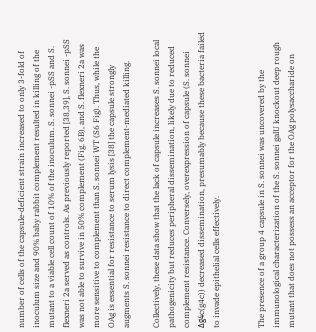number of cells of the capsule-deficient strain increased to only 3-fold of inoculum size and 90% baby rabbit complement resulted in killing of the mutant to a viable cell count of 10% of the inoculum. S. sonnei -pSS and S. flexneri 2a served as controls. As previously reported [38,39], S. sonnei -pSS was not able to survive in 50% complement (Fig. 6B), and S. flexneri 2a was more sensitive to complement than S. sonnei WT (S6 Fig). Thus, while the OAg is essential for resistance to serum lysis [38] the capsule strongly augments S. sonnei resistance to direct complement-mediated killing.

Collectively, these data show that the lack of capsule increases S. sonnei local pathogenicity but reduces peripheral dissemination, likely due to reduced complement resistance. Conversely, overexpression of capsule (S. sonnei Δg4c(g4c)) decreased dissemination, presumably because these bacteria failed to invade epithelial cells effectively.


The presence of a group 4 capsule in S. sonnei was uncovered by the immunological characterization of the S. sonnei galU knockout deep rough mutant that does not possess an acceptor for the OAg polysaccharide on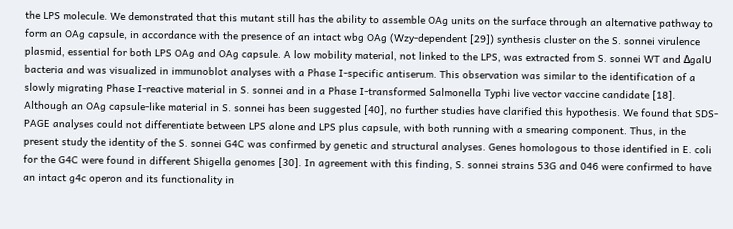the LPS molecule. We demonstrated that this mutant still has the ability to assemble OAg units on the surface through an alternative pathway to form an OAg capsule, in accordance with the presence of an intact wbg OAg (Wzy-dependent [29]) synthesis cluster on the S. sonnei virulence plasmid, essential for both LPS OAg and OAg capsule. A low mobility material, not linked to the LPS, was extracted from S. sonnei WT and ΔgalU bacteria and was visualized in immunoblot analyses with a Phase I-specific antiserum. This observation was similar to the identification of a slowly migrating Phase I-reactive material in S. sonnei and in a Phase I-transformed Salmonella Typhi live vector vaccine candidate [18]. Although an OAg capsule-like material in S. sonnei has been suggested [40], no further studies have clarified this hypothesis. We found that SDS-PAGE analyses could not differentiate between LPS alone and LPS plus capsule, with both running with a smearing component. Thus, in the present study the identity of the S. sonnei G4C was confirmed by genetic and structural analyses. Genes homologous to those identified in E. coli for the G4C were found in different Shigella genomes [30]. In agreement with this finding, S. sonnei strains 53G and 046 were confirmed to have an intact g4c operon and its functionality in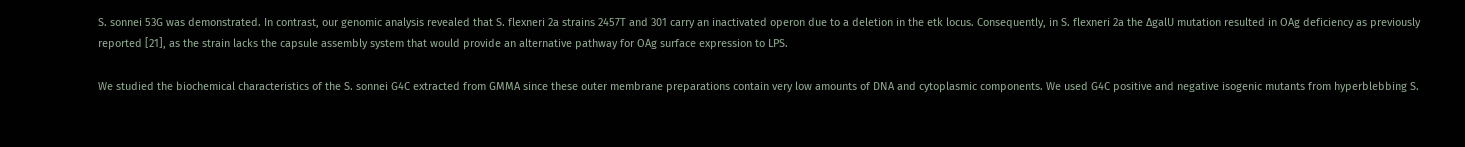S. sonnei 53G was demonstrated. In contrast, our genomic analysis revealed that S. flexneri 2a strains 2457T and 301 carry an inactivated operon due to a deletion in the etk locus. Consequently, in S. flexneri 2a the ΔgalU mutation resulted in OAg deficiency as previously reported [21], as the strain lacks the capsule assembly system that would provide an alternative pathway for OAg surface expression to LPS.

We studied the biochemical characteristics of the S. sonnei G4C extracted from GMMA since these outer membrane preparations contain very low amounts of DNA and cytoplasmic components. We used G4C positive and negative isogenic mutants from hyperblebbing S.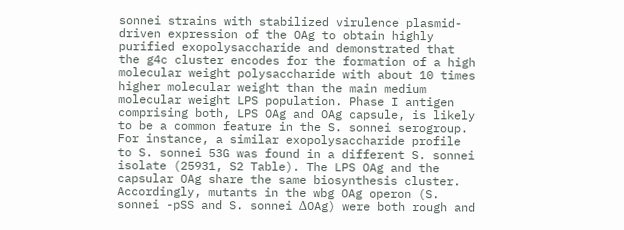sonnei strains with stabilized virulence plasmid-driven expression of the OAg to obtain highly purified exopolysaccharide and demonstrated that the g4c cluster encodes for the formation of a high molecular weight polysaccharide with about 10 times higher molecular weight than the main medium molecular weight LPS population. Phase I antigen comprising both, LPS OAg and OAg capsule, is likely to be a common feature in the S. sonnei serogroup. For instance, a similar exopolysaccharide profile to S. sonnei 53G was found in a different S. sonnei isolate (25931, S2 Table). The LPS OAg and the capsular OAg share the same biosynthesis cluster. Accordingly, mutants in the wbg OAg operon (S. sonnei -pSS and S. sonnei ΔOAg) were both rough and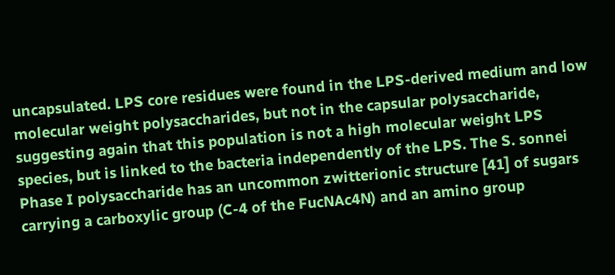uncapsulated. LPS core residues were found in the LPS-derived medium and low molecular weight polysaccharides, but not in the capsular polysaccharide, suggesting again that this population is not a high molecular weight LPS species, but is linked to the bacteria independently of the LPS. The S. sonnei Phase I polysaccharide has an uncommon zwitterionic structure [41] of sugars carrying a carboxylic group (C-4 of the FucNAc4N) and an amino group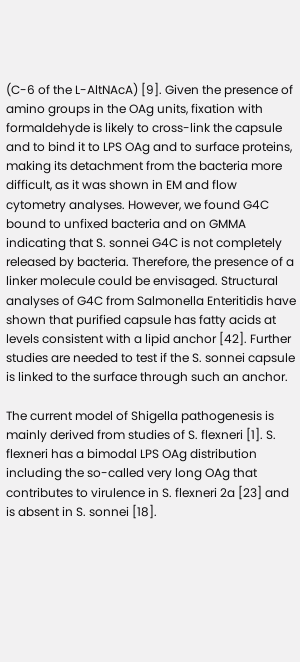(C-6 of the L-AltNAcA) [9]. Given the presence of amino groups in the OAg units, fixation with formaldehyde is likely to cross-link the capsule and to bind it to LPS OAg and to surface proteins, making its detachment from the bacteria more difficult, as it was shown in EM and flow cytometry analyses. However, we found G4C bound to unfixed bacteria and on GMMA indicating that S. sonnei G4C is not completely released by bacteria. Therefore, the presence of a linker molecule could be envisaged. Structural analyses of G4C from Salmonella Enteritidis have shown that purified capsule has fatty acids at levels consistent with a lipid anchor [42]. Further studies are needed to test if the S. sonnei capsule is linked to the surface through such an anchor.

The current model of Shigella pathogenesis is mainly derived from studies of S. flexneri [1]. S. flexneri has a bimodal LPS OAg distribution including the so-called very long OAg that contributes to virulence in S. flexneri 2a [23] and is absent in S. sonnei [18].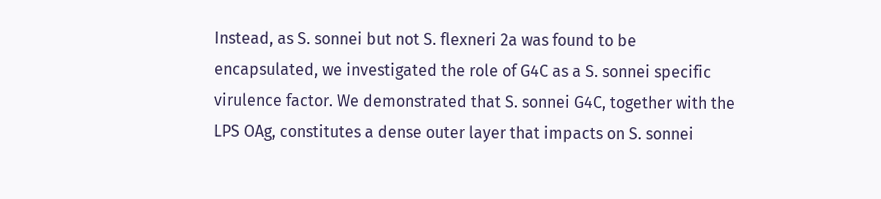Instead, as S. sonnei but not S. flexneri 2a was found to be encapsulated, we investigated the role of G4C as a S. sonnei specific virulence factor. We demonstrated that S. sonnei G4C, together with the LPS OAg, constitutes a dense outer layer that impacts on S. sonnei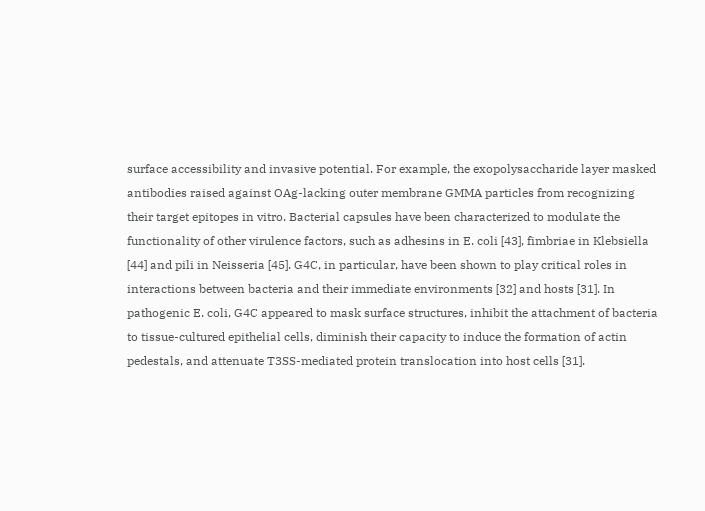surface accessibility and invasive potential. For example, the exopolysaccharide layer masked antibodies raised against OAg-lacking outer membrane GMMA particles from recognizing their target epitopes in vitro. Bacterial capsules have been characterized to modulate the functionality of other virulence factors, such as adhesins in E. coli [43], fimbriae in Klebsiella [44] and pili in Neisseria [45]. G4C, in particular, have been shown to play critical roles in interactions between bacteria and their immediate environments [32] and hosts [31]. In pathogenic E. coli, G4C appeared to mask surface structures, inhibit the attachment of bacteria to tissue-cultured epithelial cells, diminish their capacity to induce the formation of actin pedestals, and attenuate T3SS-mediated protein translocation into host cells [31].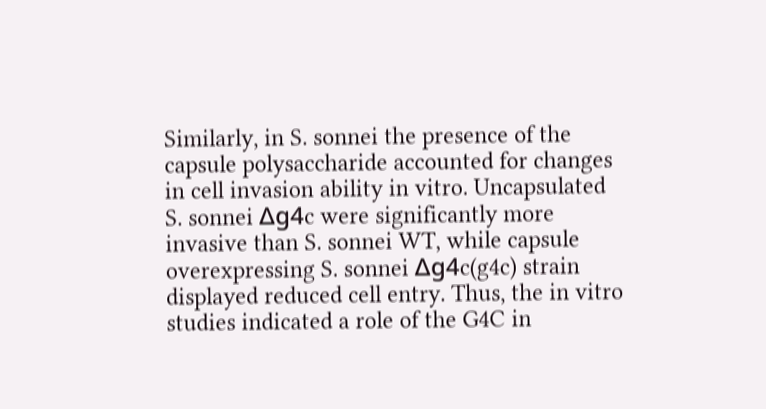Similarly, in S. sonnei the presence of the capsule polysaccharide accounted for changes in cell invasion ability in vitro. Uncapsulated S. sonnei Δg4c were significantly more invasive than S. sonnei WT, while capsule overexpressing S. sonnei Δg4c(g4c) strain displayed reduced cell entry. Thus, the in vitro studies indicated a role of the G4C in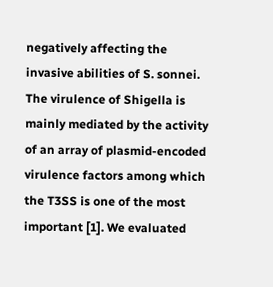negatively affecting the invasive abilities of S. sonnei. The virulence of Shigella is mainly mediated by the activity of an array of plasmid-encoded virulence factors among which the T3SS is one of the most important [1]. We evaluated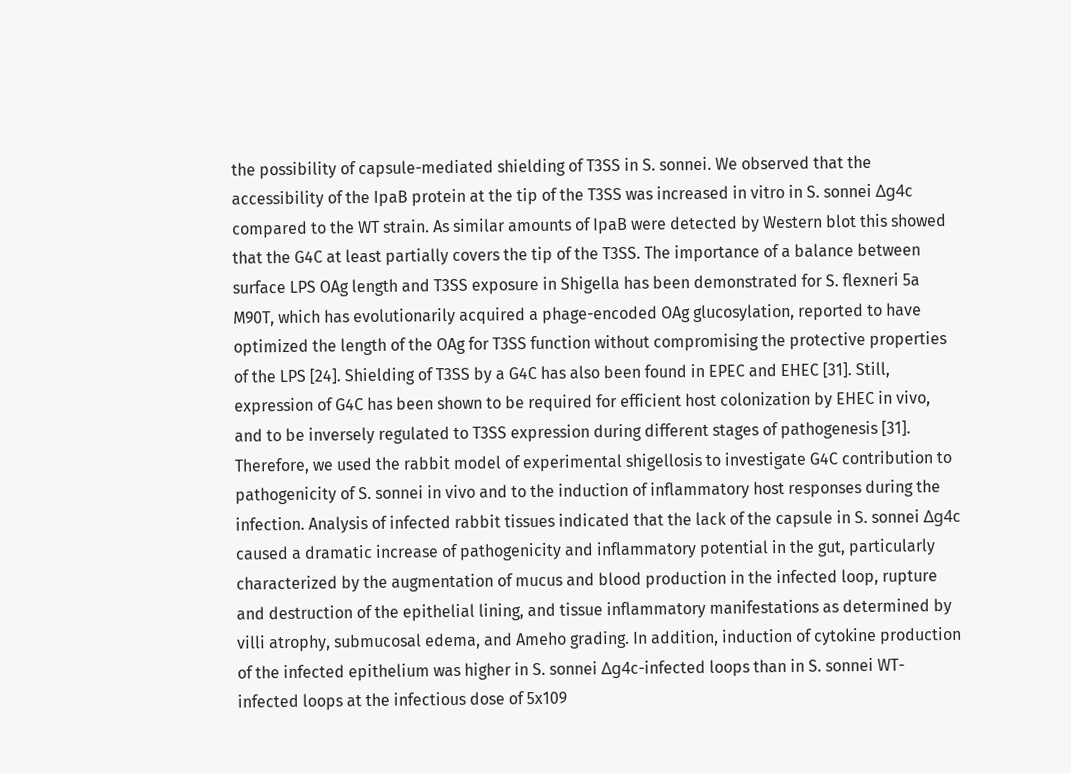the possibility of capsule-mediated shielding of T3SS in S. sonnei. We observed that the accessibility of the IpaB protein at the tip of the T3SS was increased in vitro in S. sonnei Δg4c compared to the WT strain. As similar amounts of IpaB were detected by Western blot this showed that the G4C at least partially covers the tip of the T3SS. The importance of a balance between surface LPS OAg length and T3SS exposure in Shigella has been demonstrated for S. flexneri 5a M90T, which has evolutionarily acquired a phage-encoded OAg glucosylation, reported to have optimized the length of the OAg for T3SS function without compromising the protective properties of the LPS [24]. Shielding of T3SS by a G4C has also been found in EPEC and EHEC [31]. Still, expression of G4C has been shown to be required for efficient host colonization by EHEC in vivo, and to be inversely regulated to T3SS expression during different stages of pathogenesis [31]. Therefore, we used the rabbit model of experimental shigellosis to investigate G4C contribution to pathogenicity of S. sonnei in vivo and to the induction of inflammatory host responses during the infection. Analysis of infected rabbit tissues indicated that the lack of the capsule in S. sonnei Δg4c caused a dramatic increase of pathogenicity and inflammatory potential in the gut, particularly characterized by the augmentation of mucus and blood production in the infected loop, rupture and destruction of the epithelial lining, and tissue inflammatory manifestations as determined by villi atrophy, submucosal edema, and Ameho grading. In addition, induction of cytokine production of the infected epithelium was higher in S. sonnei Δg4c-infected loops than in S. sonnei WT-infected loops at the infectious dose of 5x109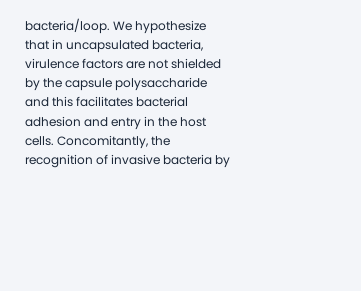bacteria/loop. We hypothesize that in uncapsulated bacteria, virulence factors are not shielded by the capsule polysaccharide and this facilitates bacterial adhesion and entry in the host cells. Concomitantly, the recognition of invasive bacteria by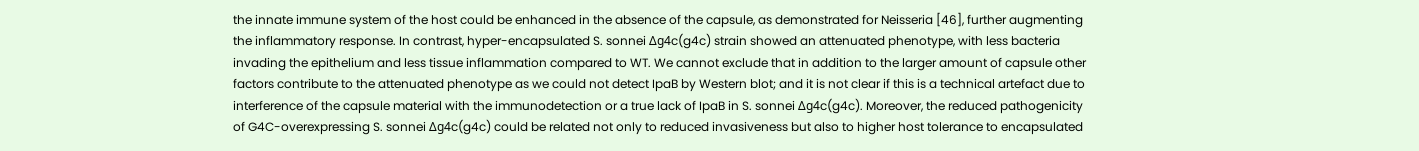the innate immune system of the host could be enhanced in the absence of the capsule, as demonstrated for Neisseria [46], further augmenting the inflammatory response. In contrast, hyper-encapsulated S. sonnei Δg4c(g4c) strain showed an attenuated phenotype, with less bacteria invading the epithelium and less tissue inflammation compared to WT. We cannot exclude that in addition to the larger amount of capsule other factors contribute to the attenuated phenotype as we could not detect IpaB by Western blot; and it is not clear if this is a technical artefact due to interference of the capsule material with the immunodetection or a true lack of IpaB in S. sonnei Δg4c(g4c). Moreover, the reduced pathogenicity of G4C-overexpressing S. sonnei Δg4c(g4c) could be related not only to reduced invasiveness but also to higher host tolerance to encapsulated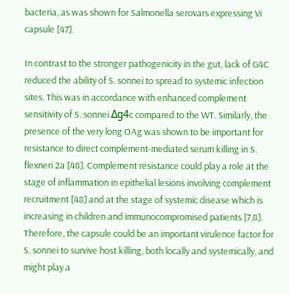bacteria, as was shown for Salmonella serovars expressing Vi capsule [47].

In contrast to the stronger pathogenicity in the gut, lack of G4C reduced the ability of S. sonnei to spread to systemic infection sites. This was in accordance with enhanced complement sensitivity of S. sonnei Δg4c compared to the WT. Similarly, the presence of the very long OAg was shown to be important for resistance to direct complement-mediated serum killing in S. flexneri 2a [48]. Complement resistance could play a role at the stage of inflammation in epithelial lesions involving complement recruitment [48] and at the stage of systemic disease which is increasing in children and immunocompromised patients [7,8]. Therefore, the capsule could be an important virulence factor for S. sonnei to survive host killing, both locally and systemically, and might play a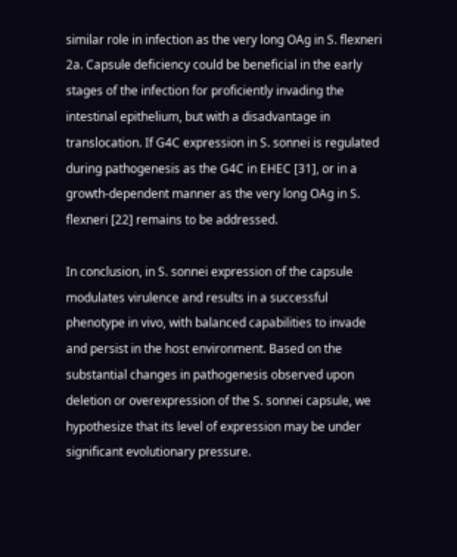similar role in infection as the very long OAg in S. flexneri 2a. Capsule deficiency could be beneficial in the early stages of the infection for proficiently invading the intestinal epithelium, but with a disadvantage in translocation. If G4C expression in S. sonnei is regulated during pathogenesis as the G4C in EHEC [31], or in a growth-dependent manner as the very long OAg in S. flexneri [22] remains to be addressed.

In conclusion, in S. sonnei expression of the capsule modulates virulence and results in a successful phenotype in vivo, with balanced capabilities to invade and persist in the host environment. Based on the substantial changes in pathogenesis observed upon deletion or overexpression of the S. sonnei capsule, we hypothesize that its level of expression may be under significant evolutionary pressure.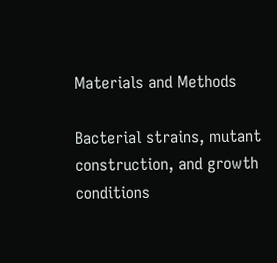Materials and Methods

Bacterial strains, mutant construction, and growth conditions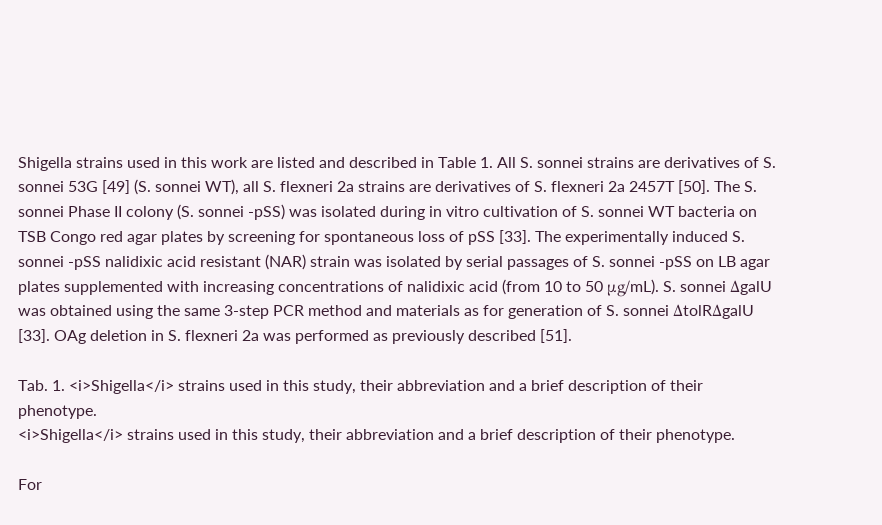Shigella strains used in this work are listed and described in Table 1. All S. sonnei strains are derivatives of S. sonnei 53G [49] (S. sonnei WT), all S. flexneri 2a strains are derivatives of S. flexneri 2a 2457T [50]. The S. sonnei Phase II colony (S. sonnei -pSS) was isolated during in vitro cultivation of S. sonnei WT bacteria on TSB Congo red agar plates by screening for spontaneous loss of pSS [33]. The experimentally induced S. sonnei -pSS nalidixic acid resistant (NAR) strain was isolated by serial passages of S. sonnei -pSS on LB agar plates supplemented with increasing concentrations of nalidixic acid (from 10 to 50 μg/mL). S. sonnei ΔgalU was obtained using the same 3-step PCR method and materials as for generation of S. sonnei ΔtolRΔgalU [33]. OAg deletion in S. flexneri 2a was performed as previously described [51].

Tab. 1. <i>Shigella</i> strains used in this study, their abbreviation and a brief description of their phenotype.
<i>Shigella</i> strains used in this study, their abbreviation and a brief description of their phenotype.

For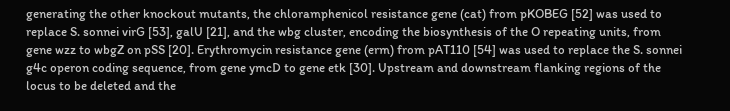generating the other knockout mutants, the chloramphenicol resistance gene (cat) from pKOBEG [52] was used to replace S. sonnei virG [53], galU [21], and the wbg cluster, encoding the biosynthesis of the O repeating units, from gene wzz to wbgZ on pSS [20]. Erythromycin resistance gene (erm) from pAT110 [54] was used to replace the S. sonnei g4c operon coding sequence, from gene ymcD to gene etk [30]. Upstream and downstream flanking regions of the locus to be deleted and the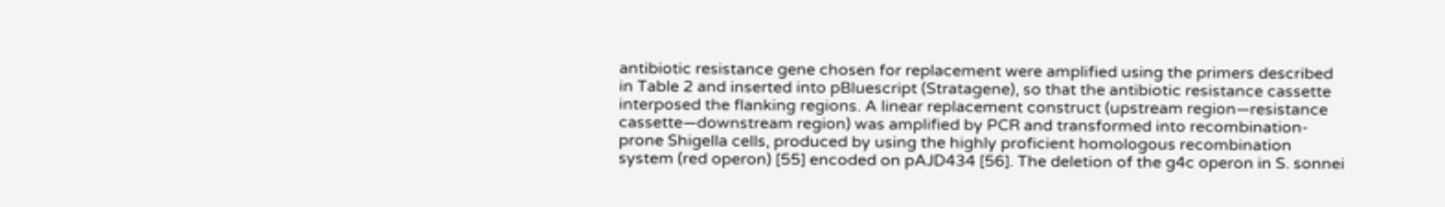antibiotic resistance gene chosen for replacement were amplified using the primers described in Table 2 and inserted into pBluescript (Stratagene), so that the antibiotic resistance cassette interposed the flanking regions. A linear replacement construct (upstream region—resistance cassette—downstream region) was amplified by PCR and transformed into recombination-prone Shigella cells, produced by using the highly proficient homologous recombination system (red operon) [55] encoded on pAJD434 [56]. The deletion of the g4c operon in S. sonnei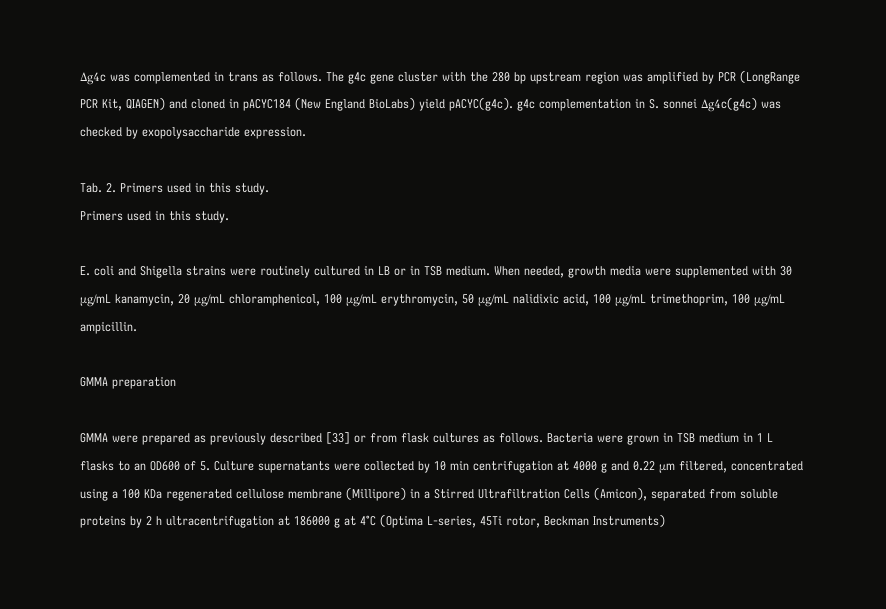Δg4c was complemented in trans as follows. The g4c gene cluster with the 280 bp upstream region was amplified by PCR (LongRange PCR Kit, QIAGEN) and cloned in pACYC184 (New England BioLabs) yield pACYC(g4c). g4c complementation in S. sonnei Δg4c(g4c) was checked by exopolysaccharide expression.

Tab. 2. Primers used in this study.
Primers used in this study.

E. coli and Shigella strains were routinely cultured in LB or in TSB medium. When needed, growth media were supplemented with 30 μg/mL kanamycin, 20 μg/mL chloramphenicol, 100 μg/mL erythromycin, 50 μg/mL nalidixic acid, 100 μg/mL trimethoprim, 100 μg/mL ampicillin.

GMMA preparation

GMMA were prepared as previously described [33] or from flask cultures as follows. Bacteria were grown in TSB medium in 1 L flasks to an OD600 of 5. Culture supernatants were collected by 10 min centrifugation at 4000 g and 0.22 μm filtered, concentrated using a 100 KDa regenerated cellulose membrane (Millipore) in a Stirred Ultrafiltration Cells (Amicon), separated from soluble proteins by 2 h ultracentrifugation at 186000 g at 4°C (Optima L‐series, 45Ti rotor, Beckman Instruments)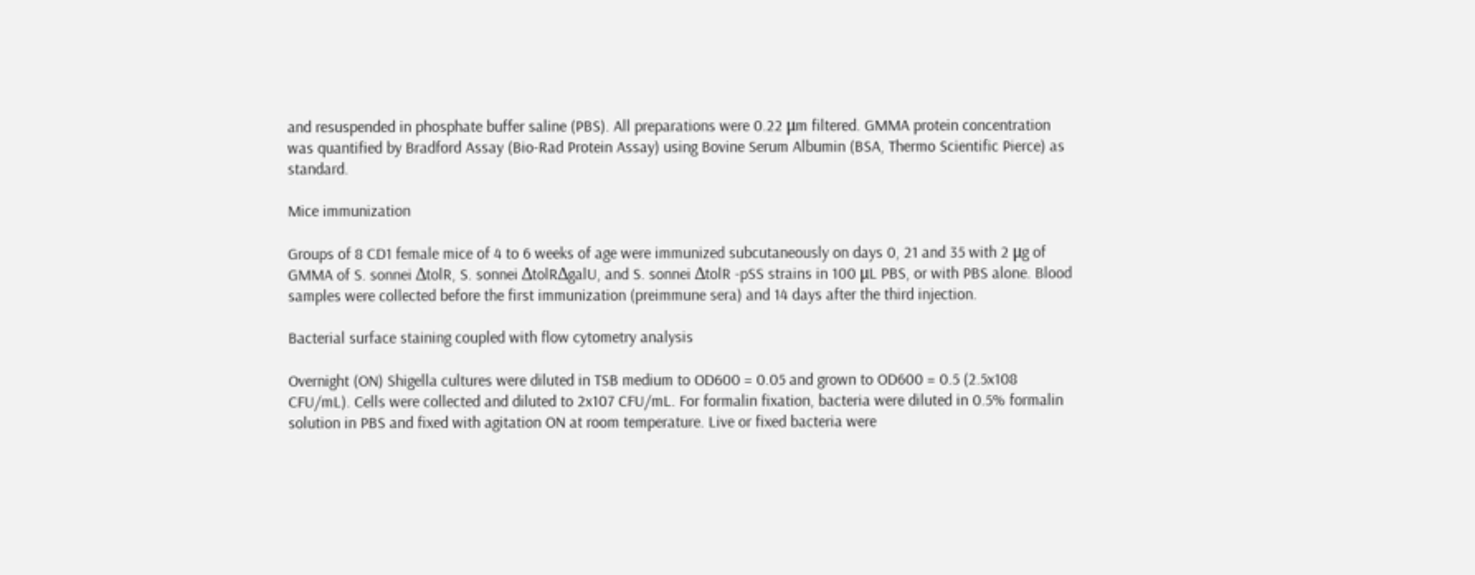and resuspended in phosphate buffer saline (PBS). All preparations were 0.22 μm filtered. GMMA protein concentration was quantified by Bradford Assay (Bio-Rad Protein Assay) using Bovine Serum Albumin (BSA, Thermo Scientific Pierce) as standard.

Mice immunization

Groups of 8 CD1 female mice of 4 to 6 weeks of age were immunized subcutaneously on days 0, 21 and 35 with 2 μg of GMMA of S. sonnei ΔtolR, S. sonnei ΔtolRΔgalU, and S. sonnei ΔtolR -pSS strains in 100 μL PBS, or with PBS alone. Blood samples were collected before the first immunization (preimmune sera) and 14 days after the third injection.

Bacterial surface staining coupled with flow cytometry analysis

Overnight (ON) Shigella cultures were diluted in TSB medium to OD600 = 0.05 and grown to OD600 = 0.5 (2.5x108 CFU/mL). Cells were collected and diluted to 2x107 CFU/mL. For formalin fixation, bacteria were diluted in 0.5% formalin solution in PBS and fixed with agitation ON at room temperature. Live or fixed bacteria were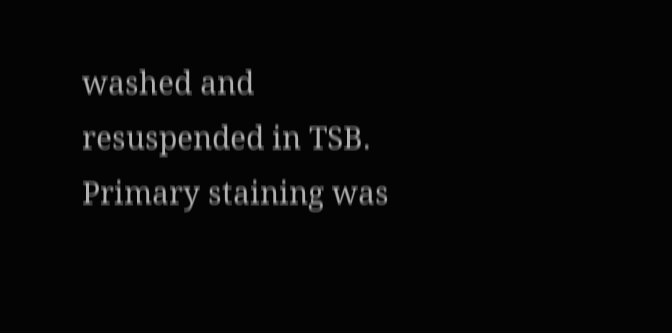washed and resuspended in TSB. Primary staining was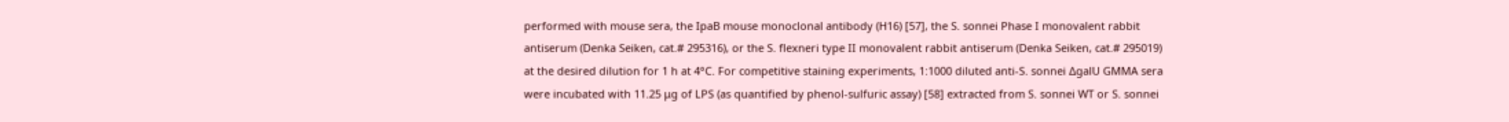performed with mouse sera, the IpaB mouse monoclonal antibody (H16) [57], the S. sonnei Phase I monovalent rabbit antiserum (Denka Seiken, cat.# 295316), or the S. flexneri type II monovalent rabbit antiserum (Denka Seiken, cat.# 295019) at the desired dilution for 1 h at 4°C. For competitive staining experiments, 1:1000 diluted anti-S. sonnei ΔgalU GMMA sera were incubated with 11.25 μg of LPS (as quantified by phenol-sulfuric assay) [58] extracted from S. sonnei WT or S. sonnei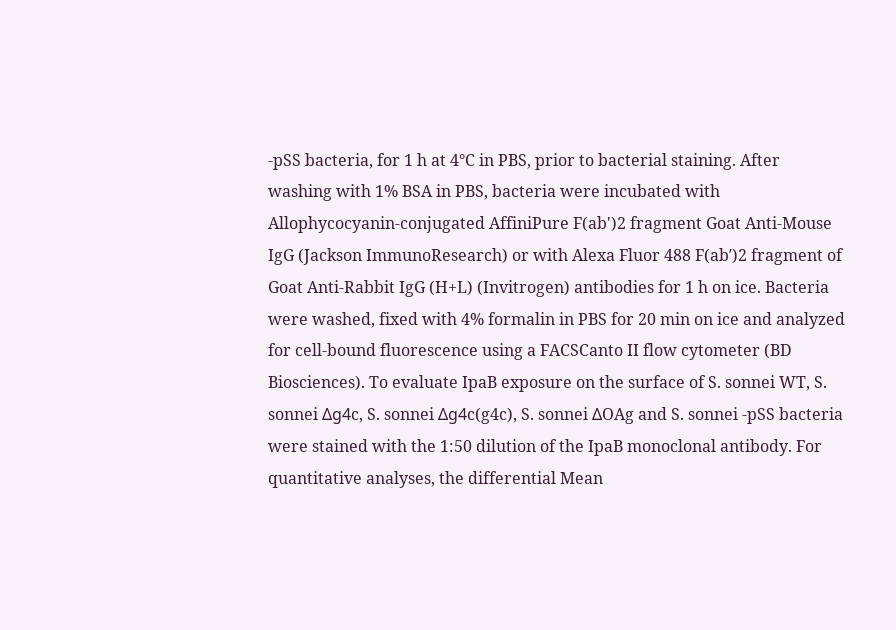-pSS bacteria, for 1 h at 4°C in PBS, prior to bacterial staining. After washing with 1% BSA in PBS, bacteria were incubated with Allophycocyanin-conjugated AffiniPure F(ab')2 fragment Goat Anti-Mouse IgG (Jackson ImmunoResearch) or with Alexa Fluor 488 F(ab′)2 fragment of Goat Anti-Rabbit IgG (H+L) (Invitrogen) antibodies for 1 h on ice. Bacteria were washed, fixed with 4% formalin in PBS for 20 min on ice and analyzed for cell-bound fluorescence using a FACSCanto II flow cytometer (BD Biosciences). To evaluate IpaB exposure on the surface of S. sonnei WT, S. sonnei Δg4c, S. sonnei Δg4c(g4c), S. sonnei ΔOAg and S. sonnei -pSS bacteria were stained with the 1:50 dilution of the IpaB monoclonal antibody. For quantitative analyses, the differential Mean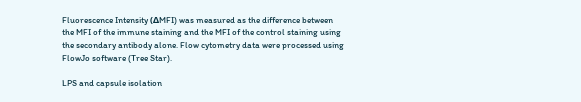Fluorescence Intensity (ΔMFI) was measured as the difference between the MFI of the immune staining and the MFI of the control staining using the secondary antibody alone. Flow cytometry data were processed using FlowJo software (Tree Star).

LPS and capsule isolation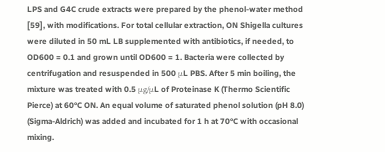LPS and G4C crude extracts were prepared by the phenol-water method [59], with modifications. For total cellular extraction, ON Shigella cultures were diluted in 50 mL LB supplemented with antibiotics, if needed, to OD600 = 0.1 and grown until OD600 = 1. Bacteria were collected by centrifugation and resuspended in 500 μL PBS. After 5 min boiling, the mixture was treated with 0.5 μg/μL of Proteinase K (Thermo Scientific Pierce) at 60°C ON. An equal volume of saturated phenol solution (pH 8.0) (Sigma-Aldrich) was added and incubated for 1 h at 70°C with occasional mixing.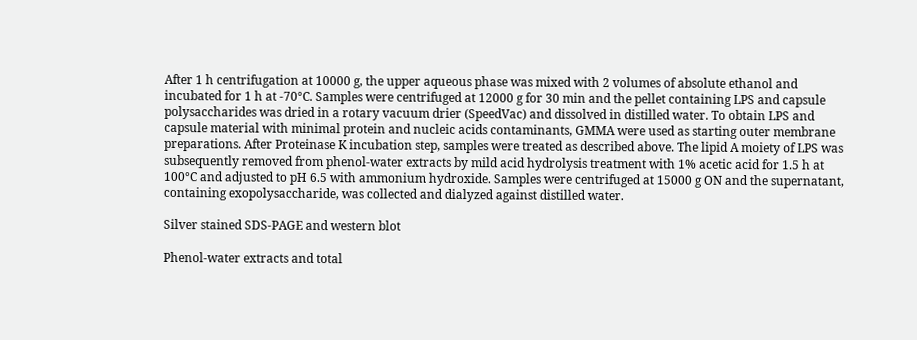After 1 h centrifugation at 10000 g, the upper aqueous phase was mixed with 2 volumes of absolute ethanol and incubated for 1 h at -70°C. Samples were centrifuged at 12000 g for 30 min and the pellet containing LPS and capsule polysaccharides was dried in a rotary vacuum drier (SpeedVac) and dissolved in distilled water. To obtain LPS and capsule material with minimal protein and nucleic acids contaminants, GMMA were used as starting outer membrane preparations. After Proteinase K incubation step, samples were treated as described above. The lipid A moiety of LPS was subsequently removed from phenol-water extracts by mild acid hydrolysis treatment with 1% acetic acid for 1.5 h at 100°C and adjusted to pH 6.5 with ammonium hydroxide. Samples were centrifuged at 15000 g ON and the supernatant, containing exopolysaccharide, was collected and dialyzed against distilled water.

Silver stained SDS-PAGE and western blot

Phenol-water extracts and total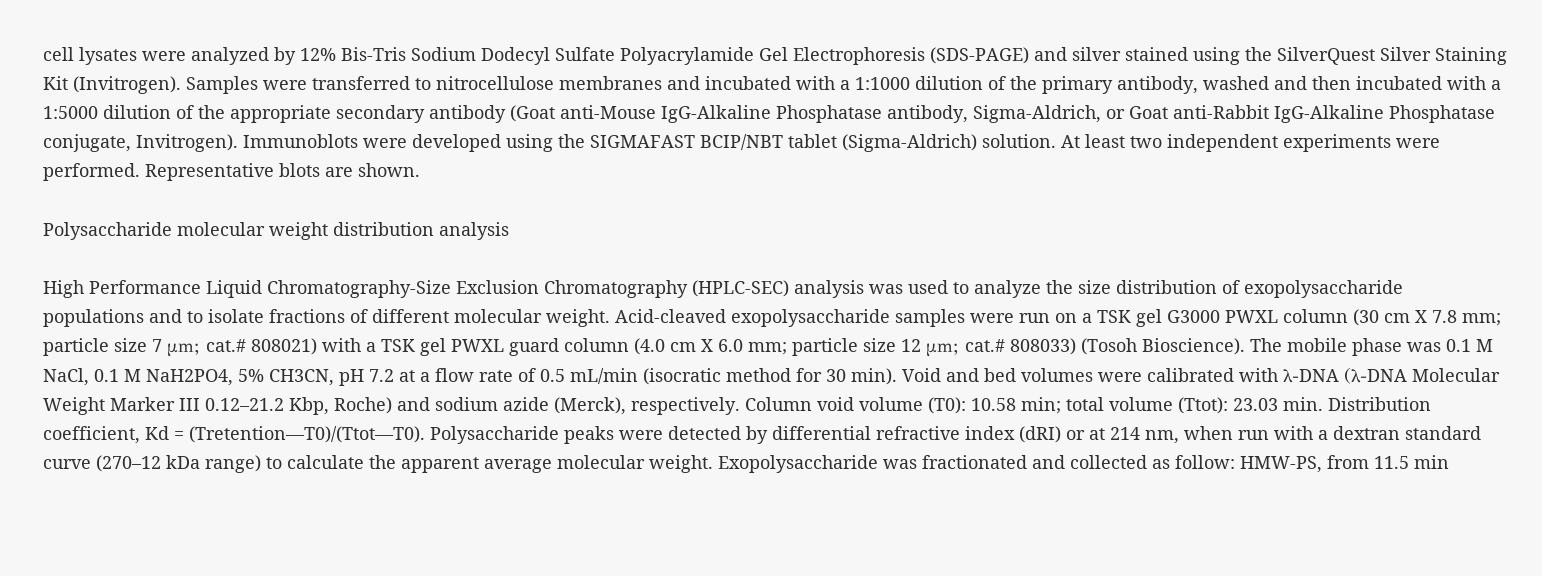cell lysates were analyzed by 12% Bis‐Tris Sodium Dodecyl Sulfate Polyacrylamide Gel Electrophoresis (SDS-PAGE) and silver stained using the SilverQuest Silver Staining Kit (Invitrogen). Samples were transferred to nitrocellulose membranes and incubated with a 1:1000 dilution of the primary antibody, washed and then incubated with a 1:5000 dilution of the appropriate secondary antibody (Goat anti-Mouse IgG-Alkaline Phosphatase antibody, Sigma-Aldrich, or Goat anti-Rabbit IgG-Alkaline Phosphatase conjugate, Invitrogen). Immunoblots were developed using the SIGMAFAST BCIP/NBT tablet (Sigma-Aldrich) solution. At least two independent experiments were performed. Representative blots are shown.

Polysaccharide molecular weight distribution analysis

High Performance Liquid Chromatography-Size Exclusion Chromatography (HPLC-SEC) analysis was used to analyze the size distribution of exopolysaccharide populations and to isolate fractions of different molecular weight. Acid-cleaved exopolysaccharide samples were run on a TSK gel G3000 PWXL column (30 cm X 7.8 mm; particle size 7 μm; cat.# 808021) with a TSK gel PWXL guard column (4.0 cm X 6.0 mm; particle size 12 μm; cat.# 808033) (Tosoh Bioscience). The mobile phase was 0.1 M NaCl, 0.1 M NaH2PO4, 5% CH3CN, pH 7.2 at a flow rate of 0.5 mL/min (isocratic method for 30 min). Void and bed volumes were calibrated with λ-DNA (λ-DNA Molecular Weight Marker III 0.12–21.2 Kbp, Roche) and sodium azide (Merck), respectively. Column void volume (T0): 10.58 min; total volume (Ttot): 23.03 min. Distribution coefficient, Kd = (Tretention—T0)/(Ttot—T0). Polysaccharide peaks were detected by differential refractive index (dRI) or at 214 nm, when run with a dextran standard curve (270–12 kDa range) to calculate the apparent average molecular weight. Exopolysaccharide was fractionated and collected as follow: HMW-PS, from 11.5 min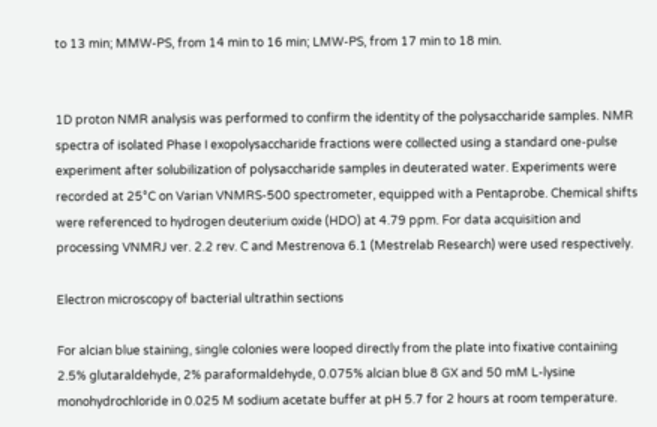to 13 min; MMW-PS, from 14 min to 16 min; LMW-PS, from 17 min to 18 min.


1D proton NMR analysis was performed to confirm the identity of the polysaccharide samples. NMR spectra of isolated Phase I exopolysaccharide fractions were collected using a standard one-pulse experiment after solubilization of polysaccharide samples in deuterated water. Experiments were recorded at 25°C on Varian VNMRS-500 spectrometer, equipped with a Pentaprobe. Chemical shifts were referenced to hydrogen deuterium oxide (HDO) at 4.79 ppm. For data acquisition and processing VNMRJ ver. 2.2 rev. C and Mestrenova 6.1 (Mestrelab Research) were used respectively.

Electron microscopy of bacterial ultrathin sections

For alcian blue staining, single colonies were looped directly from the plate into fixative containing 2.5% glutaraldehyde, 2% paraformaldehyde, 0.075% alcian blue 8 GX and 50 mM L-lysine monohydrochloride in 0.025 M sodium acetate buffer at pH 5.7 for 2 hours at room temperature.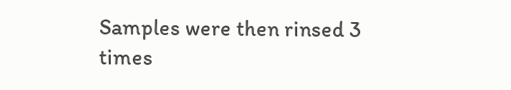Samples were then rinsed 3 times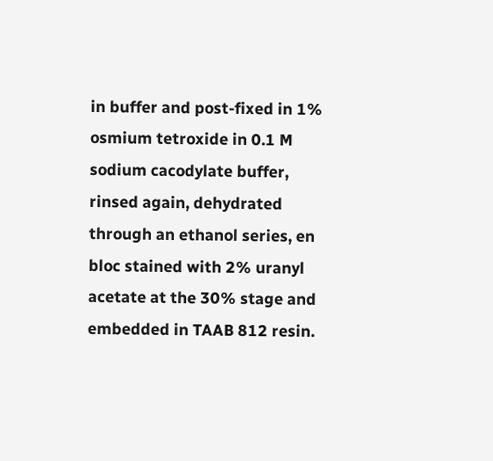in buffer and post-fixed in 1% osmium tetroxide in 0.1 M sodium cacodylate buffer, rinsed again, dehydrated through an ethanol series, en bloc stained with 2% uranyl acetate at the 30% stage and embedded in TAAB 812 resin.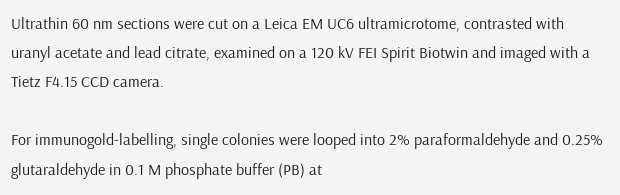Ultrathin 60 nm sections were cut on a Leica EM UC6 ultramicrotome, contrasted with uranyl acetate and lead citrate, examined on a 120 kV FEI Spirit Biotwin and imaged with a Tietz F4.15 CCD camera.

For immunogold-labelling, single colonies were looped into 2% paraformaldehyde and 0.25% glutaraldehyde in 0.1 M phosphate buffer (PB) at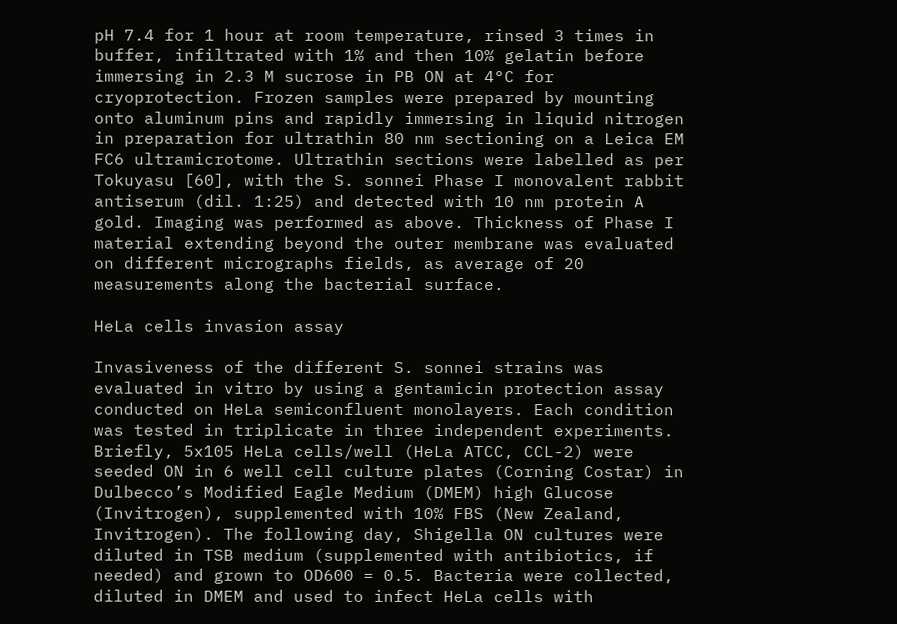pH 7.4 for 1 hour at room temperature, rinsed 3 times in buffer, infiltrated with 1% and then 10% gelatin before immersing in 2.3 M sucrose in PB ON at 4°C for cryoprotection. Frozen samples were prepared by mounting onto aluminum pins and rapidly immersing in liquid nitrogen in preparation for ultrathin 80 nm sectioning on a Leica EM FC6 ultramicrotome. Ultrathin sections were labelled as per Tokuyasu [60], with the S. sonnei Phase I monovalent rabbit antiserum (dil. 1:25) and detected with 10 nm protein A gold. Imaging was performed as above. Thickness of Phase I material extending beyond the outer membrane was evaluated on different micrographs fields, as average of 20 measurements along the bacterial surface.

HeLa cells invasion assay

Invasiveness of the different S. sonnei strains was evaluated in vitro by using a gentamicin protection assay conducted on HeLa semiconfluent monolayers. Each condition was tested in triplicate in three independent experiments. Briefly, 5x105 HeLa cells/well (HeLa ATCC, CCL-2) were seeded ON in 6 well cell culture plates (Corning Costar) in Dulbecco’s Modified Eagle Medium (DMEM) high Glucose (Invitrogen), supplemented with 10% FBS (New Zealand, Invitrogen). The following day, Shigella ON cultures were diluted in TSB medium (supplemented with antibiotics, if needed) and grown to OD600 = 0.5. Bacteria were collected, diluted in DMEM and used to infect HeLa cells with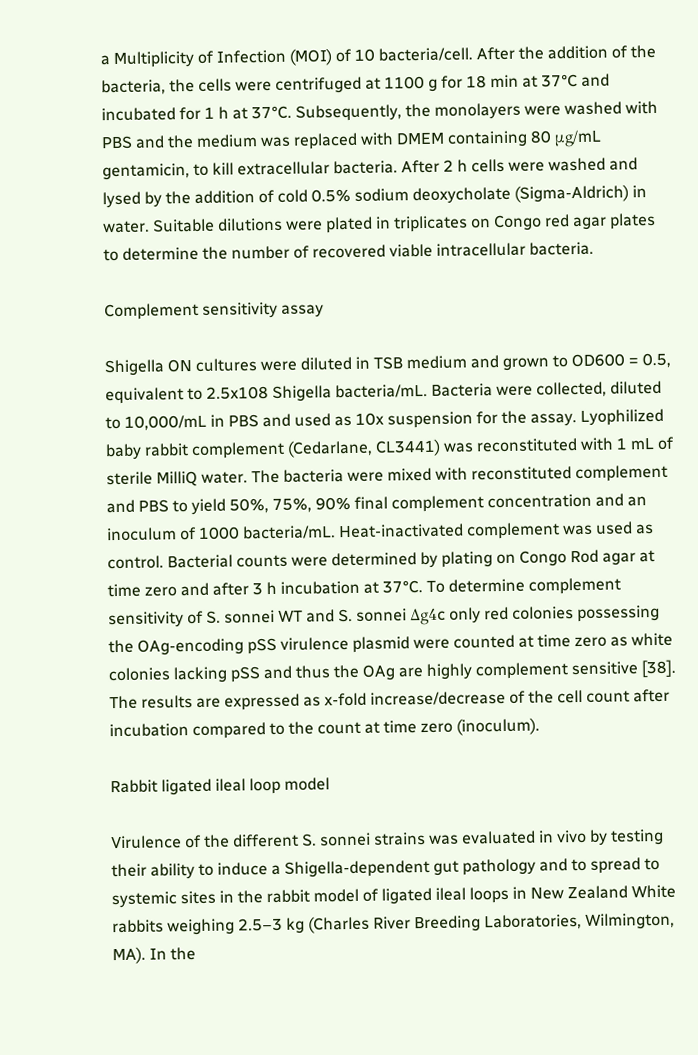a Multiplicity of Infection (MOI) of 10 bacteria/cell. After the addition of the bacteria, the cells were centrifuged at 1100 g for 18 min at 37°C and incubated for 1 h at 37°C. Subsequently, the monolayers were washed with PBS and the medium was replaced with DMEM containing 80 μg/mL gentamicin, to kill extracellular bacteria. After 2 h cells were washed and lysed by the addition of cold 0.5% sodium deoxycholate (Sigma-Aldrich) in water. Suitable dilutions were plated in triplicates on Congo red agar plates to determine the number of recovered viable intracellular bacteria.

Complement sensitivity assay

Shigella ON cultures were diluted in TSB medium and grown to OD600 = 0.5, equivalent to 2.5x108 Shigella bacteria/mL. Bacteria were collected, diluted to 10,000/mL in PBS and used as 10x suspension for the assay. Lyophilized baby rabbit complement (Cedarlane, CL3441) was reconstituted with 1 mL of sterile MilliQ water. The bacteria were mixed with reconstituted complement and PBS to yield 50%, 75%, 90% final complement concentration and an inoculum of 1000 bacteria/mL. Heat-inactivated complement was used as control. Bacterial counts were determined by plating on Congo Rod agar at time zero and after 3 h incubation at 37°C. To determine complement sensitivity of S. sonnei WT and S. sonnei Δg4c only red colonies possessing the OAg-encoding pSS virulence plasmid were counted at time zero as white colonies lacking pSS and thus the OAg are highly complement sensitive [38]. The results are expressed as x-fold increase/decrease of the cell count after incubation compared to the count at time zero (inoculum).

Rabbit ligated ileal loop model

Virulence of the different S. sonnei strains was evaluated in vivo by testing their ability to induce a Shigella-dependent gut pathology and to spread to systemic sites in the rabbit model of ligated ileal loops in New Zealand White rabbits weighing 2.5–3 kg (Charles River Breeding Laboratories, Wilmington, MA). In the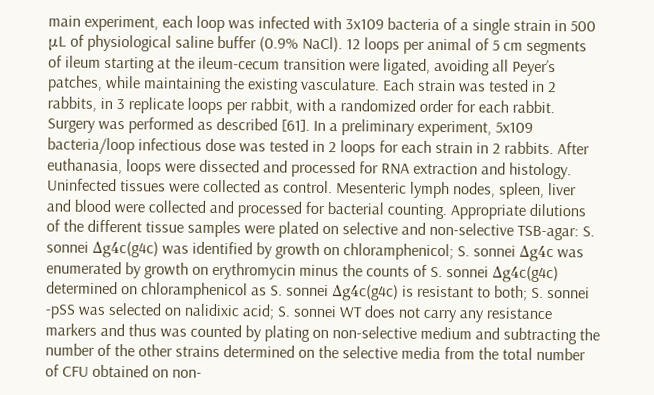main experiment, each loop was infected with 3x109 bacteria of a single strain in 500 μL of physiological saline buffer (0.9% NaCl). 12 loops per animal of 5 cm segments of ileum starting at the ileum-cecum transition were ligated, avoiding all Peyer’s patches, while maintaining the existing vasculature. Each strain was tested in 2 rabbits, in 3 replicate loops per rabbit, with a randomized order for each rabbit. Surgery was performed as described [61]. In a preliminary experiment, 5x109 bacteria/loop infectious dose was tested in 2 loops for each strain in 2 rabbits. After euthanasia, loops were dissected and processed for RNA extraction and histology. Uninfected tissues were collected as control. Mesenteric lymph nodes, spleen, liver and blood were collected and processed for bacterial counting. Appropriate dilutions of the different tissue samples were plated on selective and non-selective TSB-agar: S. sonnei Δg4c(g4c) was identified by growth on chloramphenicol; S. sonnei Δg4c was enumerated by growth on erythromycin minus the counts of S. sonnei Δg4c(g4c) determined on chloramphenicol as S. sonnei Δg4c(g4c) is resistant to both; S. sonnei -pSS was selected on nalidixic acid; S. sonnei WT does not carry any resistance markers and thus was counted by plating on non-selective medium and subtracting the number of the other strains determined on the selective media from the total number of CFU obtained on non-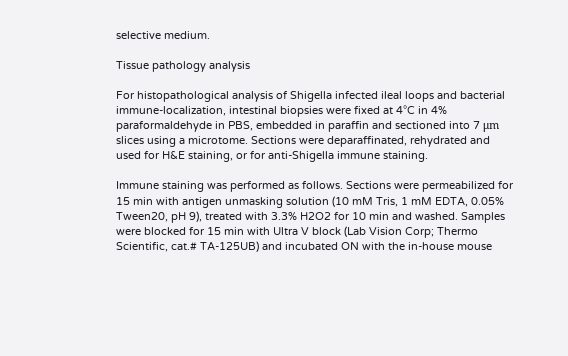selective medium.

Tissue pathology analysis

For histopathological analysis of Shigella infected ileal loops and bacterial immune-localization, intestinal biopsies were fixed at 4°C in 4% paraformaldehyde in PBS, embedded in paraffin and sectioned into 7 μm slices using a microtome. Sections were deparaffinated, rehydrated and used for H&E staining, or for anti-Shigella immune staining.

Immune staining was performed as follows. Sections were permeabilized for 15 min with antigen unmasking solution (10 mM Tris, 1 mM EDTA, 0.05% Tween20, pH 9), treated with 3.3% H2O2 for 10 min and washed. Samples were blocked for 15 min with Ultra V block (Lab Vision Corp; Thermo Scientific, cat.# TA-125UB) and incubated ON with the in-house mouse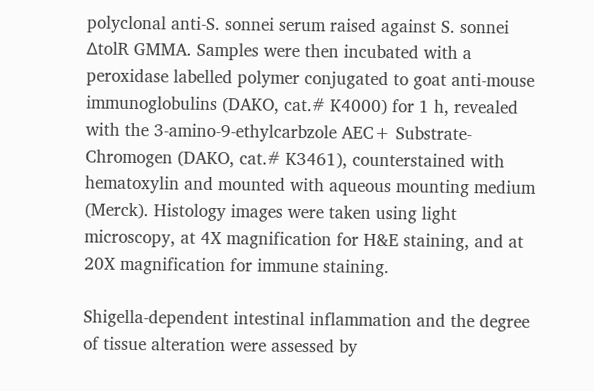polyclonal anti-S. sonnei serum raised against S. sonnei ΔtolR GMMA. Samples were then incubated with a peroxidase labelled polymer conjugated to goat anti-mouse immunoglobulins (DAKO, cat.# K4000) for 1 h, revealed with the 3-amino-9-ethylcarbzole AEC+ Substrate-Chromogen (DAKO, cat.# K3461), counterstained with hematoxylin and mounted with aqueous mounting medium (Merck). Histology images were taken using light microscopy, at 4X magnification for H&E staining, and at 20X magnification for immune staining.

Shigella-dependent intestinal inflammation and the degree of tissue alteration were assessed by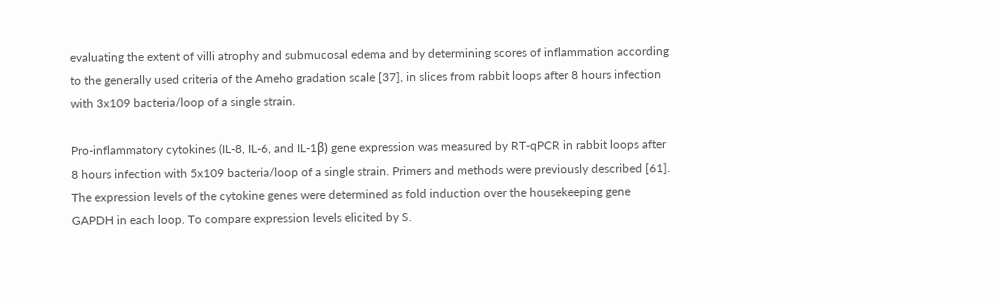evaluating the extent of villi atrophy and submucosal edema and by determining scores of inflammation according to the generally used criteria of the Ameho gradation scale [37], in slices from rabbit loops after 8 hours infection with 3x109 bacteria/loop of a single strain.

Pro-inflammatory cytokines (IL-8, IL-6, and IL-1β) gene expression was measured by RT-qPCR in rabbit loops after 8 hours infection with 5x109 bacteria/loop of a single strain. Primers and methods were previously described [61]. The expression levels of the cytokine genes were determined as fold induction over the housekeeping gene GAPDH in each loop. To compare expression levels elicited by S.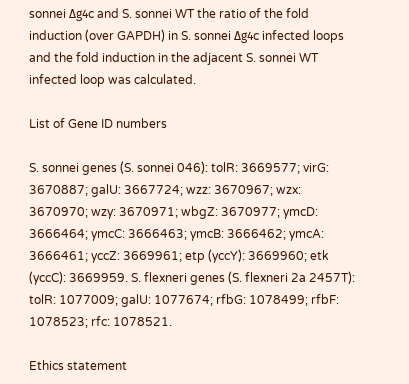sonnei Δg4c and S. sonnei WT the ratio of the fold induction (over GAPDH) in S. sonnei Δg4c infected loops and the fold induction in the adjacent S. sonnei WT infected loop was calculated.

List of Gene ID numbers

S. sonnei genes (S. sonnei 046): tolR: 3669577; virG: 3670887; galU: 3667724; wzz: 3670967; wzx: 3670970; wzy: 3670971; wbgZ: 3670977; ymcD: 3666464; ymcC: 3666463; ymcB: 3666462; ymcA: 3666461; yccZ: 3669961; etp (yccY): 3669960; etk (yccC): 3669959. S. flexneri genes (S. flexneri 2a 2457T): tolR: 1077009; galU: 1077674; rfbG: 1078499; rfbF: 1078523; rfc: 1078521.

Ethics statement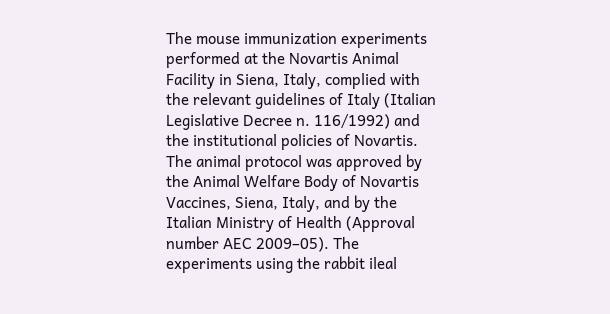The mouse immunization experiments performed at the Novartis Animal Facility in Siena, Italy, complied with the relevant guidelines of Italy (Italian Legislative Decree n. 116/1992) and the institutional policies of Novartis. The animal protocol was approved by the Animal Welfare Body of Novartis Vaccines, Siena, Italy, and by the Italian Ministry of Health (Approval number AEC 2009–05). The experiments using the rabbit ileal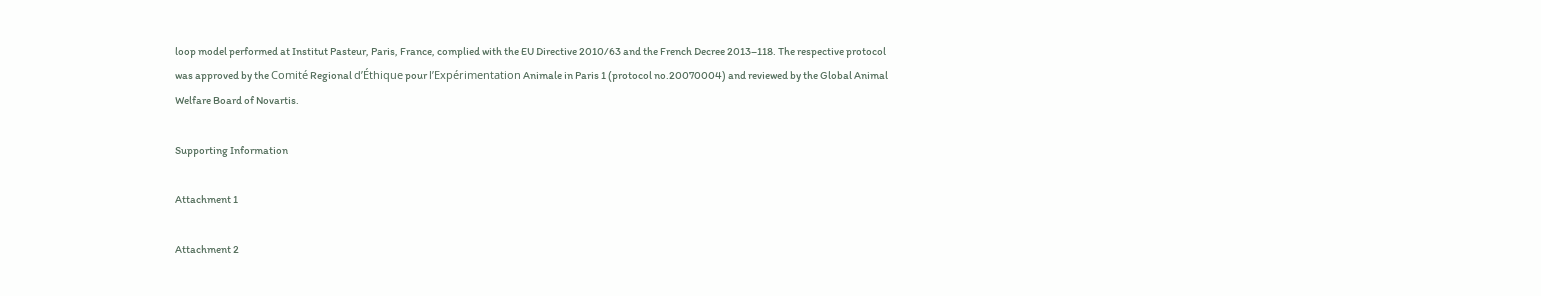loop model performed at Institut Pasteur, Paris, France, complied with the EU Directive 2010/63 and the French Decree 2013–118. The respective protocol was approved by the Comité Regional d’Éthique pour l’Expérimentation Animale in Paris 1 (protocol no.20070004) and reviewed by the Global Animal Welfare Board of Novartis.

Supporting Information

Attachment 1

Attachment 2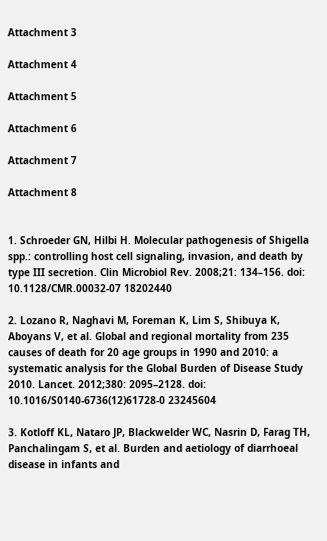Attachment 3

Attachment 4

Attachment 5

Attachment 6

Attachment 7

Attachment 8


1. Schroeder GN, Hilbi H. Molecular pathogenesis of Shigella spp.: controlling host cell signaling, invasion, and death by type III secretion. Clin Microbiol Rev. 2008;21: 134–156. doi: 10.1128/CMR.00032-07 18202440

2. Lozano R, Naghavi M, Foreman K, Lim S, Shibuya K, Aboyans V, et al. Global and regional mortality from 235 causes of death for 20 age groups in 1990 and 2010: a systematic analysis for the Global Burden of Disease Study 2010. Lancet. 2012;380: 2095–2128. doi: 10.1016/S0140-6736(12)61728-0 23245604

3. Kotloff KL, Nataro JP, Blackwelder WC, Nasrin D, Farag TH, Panchalingam S, et al. Burden and aetiology of diarrhoeal disease in infants and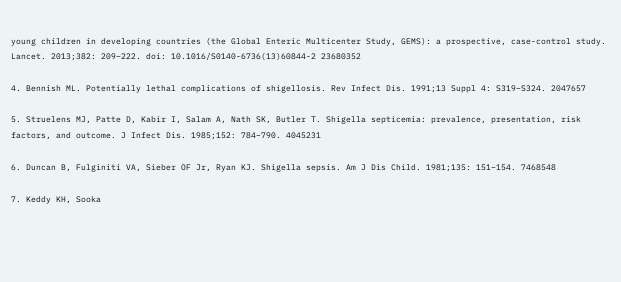young children in developing countries (the Global Enteric Multicenter Study, GEMS): a prospective, case-control study. Lancet. 2013;382: 209–222. doi: 10.1016/S0140-6736(13)60844-2 23680352

4. Bennish ML. Potentially lethal complications of shigellosis. Rev Infect Dis. 1991;13 Suppl 4: S319–S324. 2047657

5. Struelens MJ, Patte D, Kabir I, Salam A, Nath SK, Butler T. Shigella septicemia: prevalence, presentation, risk factors, and outcome. J Infect Dis. 1985;152: 784–790. 4045231

6. Duncan B, Fulginiti VA, Sieber OF Jr, Ryan KJ. Shigella sepsis. Am J Dis Child. 1981;135: 151–154. 7468548

7. Keddy KH, Sooka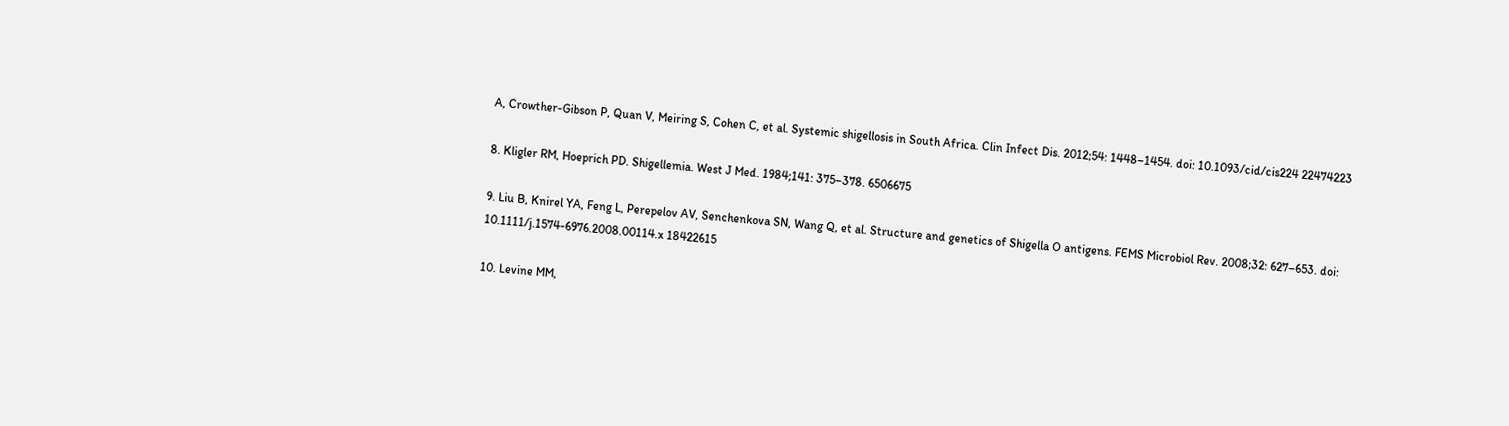A, Crowther-Gibson P, Quan V, Meiring S, Cohen C, et al. Systemic shigellosis in South Africa. Clin Infect Dis. 2012;54: 1448–1454. doi: 10.1093/cid/cis224 22474223

8. Kligler RM, Hoeprich PD. Shigellemia. West J Med. 1984;141: 375–378. 6506675

9. Liu B, Knirel YA, Feng L, Perepelov AV, Senchenkova SN, Wang Q, et al. Structure and genetics of Shigella O antigens. FEMS Microbiol Rev. 2008;32: 627–653. doi: 10.1111/j.1574-6976.2008.00114.x 18422615

10. Levine MM,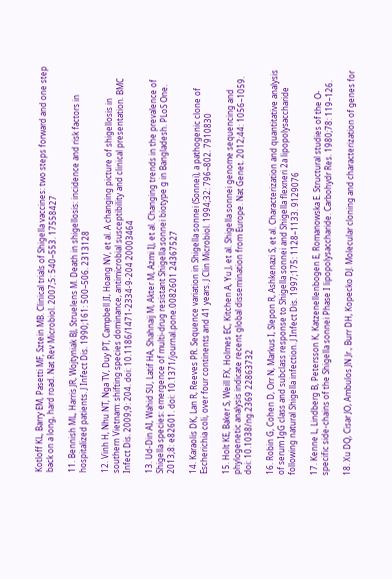Kotloff KL, Barry EM, Pasetti MF, Sztein MB. Clinical trials of Shigella vaccines: two steps forward and one step back on a long, hard road. Nat Rev Microbiol. 2007;5: 540–553. 17558427

11. Bennish ML, Harris JR, Wojtyniak BJ, Struelens M. Death in shigellosis: incidence and risk factors in hospitalized patients. J Infect Dis. 1990;161: 500–506. 2313128

12. Vinh H, Nhu NT, Nga TV, Duy PT, Campbell JI, Hoang NV, et al. A changing picture of shigellosis in southern Vietnam: shifting species dominance, antimicrobial susceptibility and clinical presentation. BMC Infect Dis. 2009;9: 204. doi: 10.1186/1471-2334-9-204 20003464

13. Ud-Din AI, Wahid SU, Latif HA, Shahnaij M, Akter M, Azmi IJ, et al. Changing trends in the prevalence of Shigella species: emergence of multi-drug resistant Shigella sonnei biotype g in Bangladesh. PLoS One. 2013;8: e82601. doi: 10.1371/journal.pone.0082601 24367527

14. Karaolis DK, Lan R, Reeves PR. Sequence variation in Shigella sonnei (Sonnei), a pathogenic clone of Escherichia coli, over four continents and 41 years. J Clin Microbiol. 1994;32: 796–802. 7910830

15. Holt KE, Baker S, Weill FX, Holmes EC, Kitchen A, Yu J, et al. Shigella sonnei genome sequencing and phylogenetic analysis indicate recent global dissemination from Europe. Nat Genet. 2012;44: 1056–1059. doi: 10.1038/ng.2369 22863732

16. Robin G, Cohen D, Orr N, Markus I, Slepon R, Ashkenazi S, et al. Characterization and quantitative analysis of serum IgG class and subclass response to Shigella sonnei and Shigella flexneri 2a lipopolysaccharide following natural Shigella infection. J Infect Dis. 1997;175: 1128–1133. 9129076

17. Kenne L, Lindberg B, Petersson K, Katzenellenbogen E, Romanowska E. Structural studies of the O-specific side-chains of the Shigella sonnei Phase I lipopolysaccharide. Carbohydr Res. 1980;78: 119–126.

18. Xu DQ, Cisar JO, Ambulos JN Jr., Burr DH, Kopecko DJ. Molecular cloning and characterization of genes for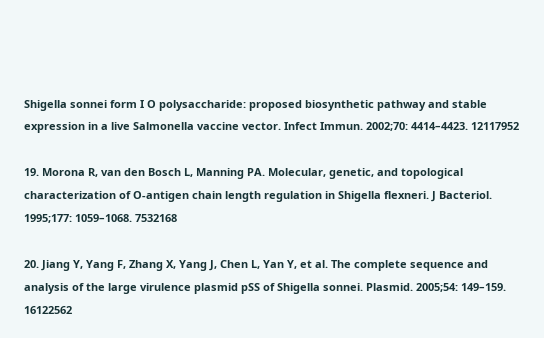Shigella sonnei form I O polysaccharide: proposed biosynthetic pathway and stable expression in a live Salmonella vaccine vector. Infect Immun. 2002;70: 4414–4423. 12117952

19. Morona R, van den Bosch L, Manning PA. Molecular, genetic, and topological characterization of O-antigen chain length regulation in Shigella flexneri. J Bacteriol. 1995;177: 1059–1068. 7532168

20. Jiang Y, Yang F, Zhang X, Yang J, Chen L, Yan Y, et al. The complete sequence and analysis of the large virulence plasmid pSS of Shigella sonnei. Plasmid. 2005;54: 149–159. 16122562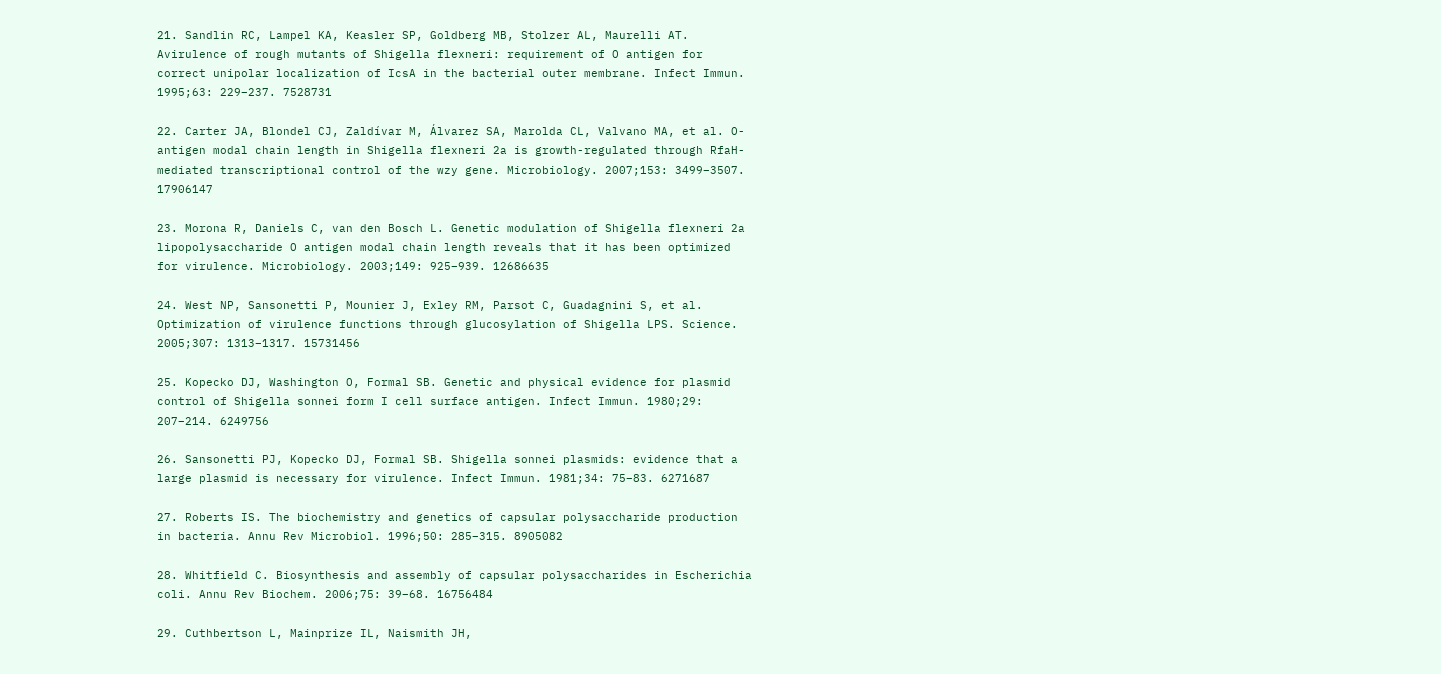21. Sandlin RC, Lampel KA, Keasler SP, Goldberg MB, Stolzer AL, Maurelli AT. Avirulence of rough mutants of Shigella flexneri: requirement of O antigen for correct unipolar localization of IcsA in the bacterial outer membrane. Infect Immun. 1995;63: 229–237. 7528731

22. Carter JA, Blondel CJ, Zaldívar M, Álvarez SA, Marolda CL, Valvano MA, et al. O-antigen modal chain length in Shigella flexneri 2a is growth-regulated through RfaH-mediated transcriptional control of the wzy gene. Microbiology. 2007;153: 3499–3507. 17906147

23. Morona R, Daniels C, van den Bosch L. Genetic modulation of Shigella flexneri 2a lipopolysaccharide O antigen modal chain length reveals that it has been optimized for virulence. Microbiology. 2003;149: 925–939. 12686635

24. West NP, Sansonetti P, Mounier J, Exley RM, Parsot C, Guadagnini S, et al. Optimization of virulence functions through glucosylation of Shigella LPS. Science. 2005;307: 1313–1317. 15731456

25. Kopecko DJ, Washington O, Formal SB. Genetic and physical evidence for plasmid control of Shigella sonnei form I cell surface antigen. Infect Immun. 1980;29: 207–214. 6249756

26. Sansonetti PJ, Kopecko DJ, Formal SB. Shigella sonnei plasmids: evidence that a large plasmid is necessary for virulence. Infect Immun. 1981;34: 75–83. 6271687

27. Roberts IS. The biochemistry and genetics of capsular polysaccharide production in bacteria. Annu Rev Microbiol. 1996;50: 285–315. 8905082

28. Whitfield C. Biosynthesis and assembly of capsular polysaccharides in Escherichia coli. Annu Rev Biochem. 2006;75: 39–68. 16756484

29. Cuthbertson L, Mainprize IL, Naismith JH,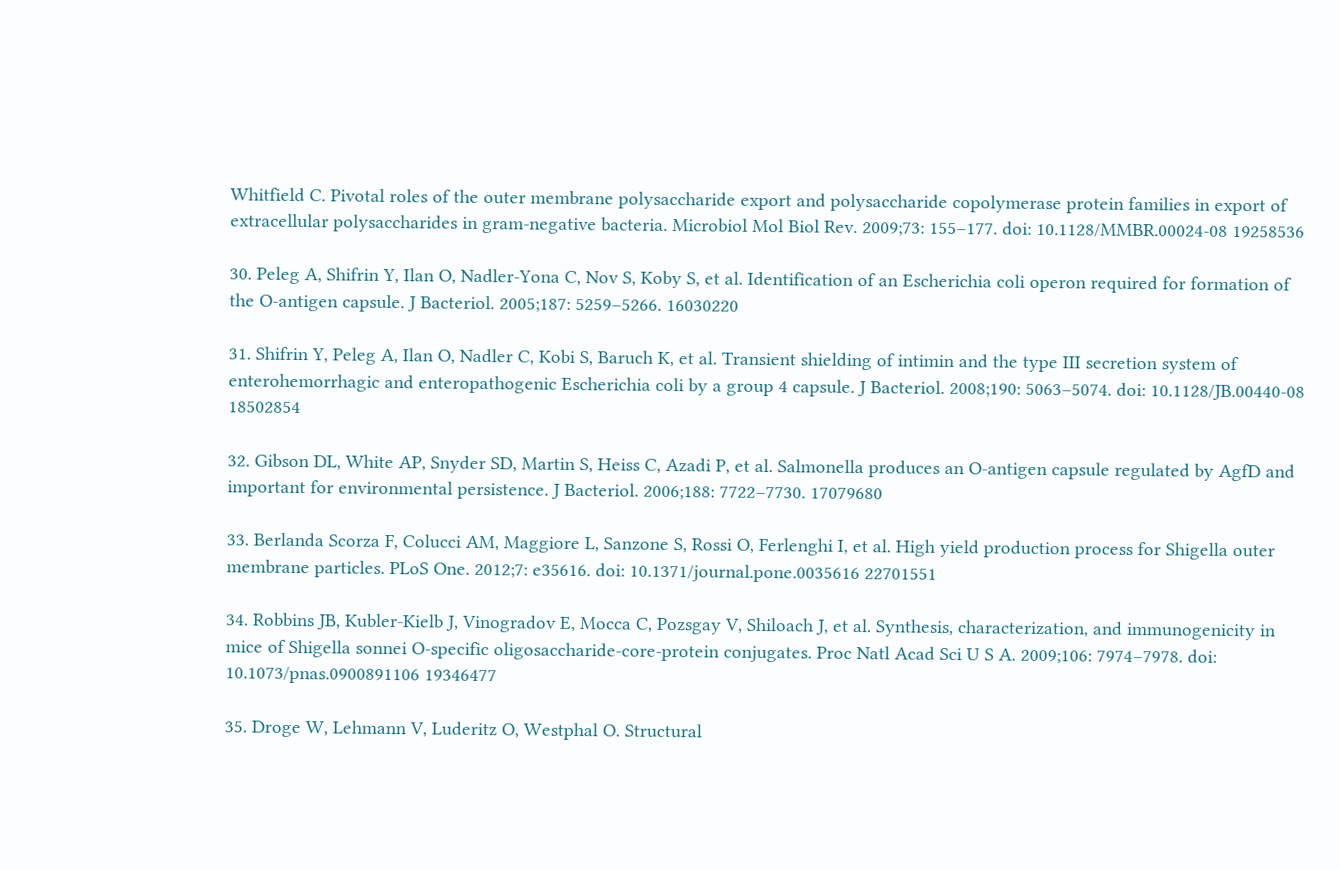Whitfield C. Pivotal roles of the outer membrane polysaccharide export and polysaccharide copolymerase protein families in export of extracellular polysaccharides in gram-negative bacteria. Microbiol Mol Biol Rev. 2009;73: 155–177. doi: 10.1128/MMBR.00024-08 19258536

30. Peleg A, Shifrin Y, Ilan O, Nadler-Yona C, Nov S, Koby S, et al. Identification of an Escherichia coli operon required for formation of the O-antigen capsule. J Bacteriol. 2005;187: 5259–5266. 16030220

31. Shifrin Y, Peleg A, Ilan O, Nadler C, Kobi S, Baruch K, et al. Transient shielding of intimin and the type III secretion system of enterohemorrhagic and enteropathogenic Escherichia coli by a group 4 capsule. J Bacteriol. 2008;190: 5063–5074. doi: 10.1128/JB.00440-08 18502854

32. Gibson DL, White AP, Snyder SD, Martin S, Heiss C, Azadi P, et al. Salmonella produces an O-antigen capsule regulated by AgfD and important for environmental persistence. J Bacteriol. 2006;188: 7722–7730. 17079680

33. Berlanda Scorza F, Colucci AM, Maggiore L, Sanzone S, Rossi O, Ferlenghi I, et al. High yield production process for Shigella outer membrane particles. PLoS One. 2012;7: e35616. doi: 10.1371/journal.pone.0035616 22701551

34. Robbins JB, Kubler-Kielb J, Vinogradov E, Mocca C, Pozsgay V, Shiloach J, et al. Synthesis, characterization, and immunogenicity in mice of Shigella sonnei O-specific oligosaccharide-core-protein conjugates. Proc Natl Acad Sci U S A. 2009;106: 7974–7978. doi: 10.1073/pnas.0900891106 19346477

35. Droge W, Lehmann V, Luderitz O, Westphal O. Structural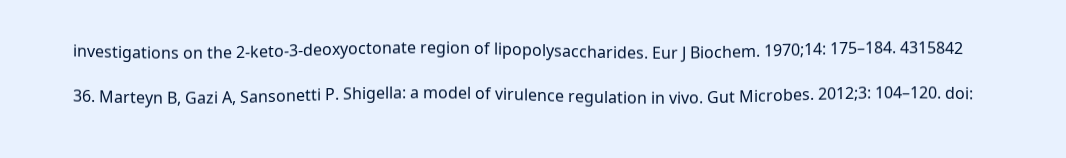investigations on the 2-keto-3-deoxyoctonate region of lipopolysaccharides. Eur J Biochem. 1970;14: 175–184. 4315842

36. Marteyn B, Gazi A, Sansonetti P. Shigella: a model of virulence regulation in vivo. Gut Microbes. 2012;3: 104–120. doi: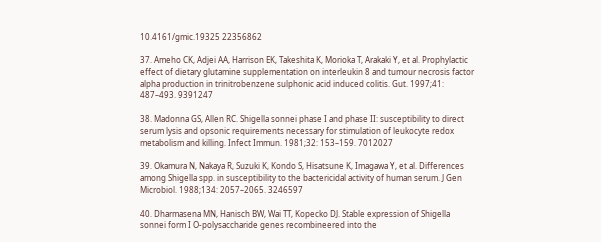10.4161/gmic.19325 22356862

37. Ameho CK, Adjei AA, Harrison EK, Takeshita K, Morioka T, Arakaki Y, et al. Prophylactic effect of dietary glutamine supplementation on interleukin 8 and tumour necrosis factor alpha production in trinitrobenzene sulphonic acid induced colitis. Gut. 1997;41: 487–493. 9391247

38. Madonna GS, Allen RC. Shigella sonnei phase I and phase II: susceptibility to direct serum lysis and opsonic requirements necessary for stimulation of leukocyte redox metabolism and killing. Infect Immun. 1981;32: 153–159. 7012027

39. Okamura N, Nakaya R, Suzuki K, Kondo S, Hisatsune K, Imagawa Y, et al. Differences among Shigella spp. in susceptibility to the bactericidal activity of human serum. J Gen Microbiol. 1988;134: 2057–2065. 3246597

40. Dharmasena MN, Hanisch BW, Wai TT, Kopecko DJ. Stable expression of Shigella sonnei form I O-polysaccharide genes recombineered into the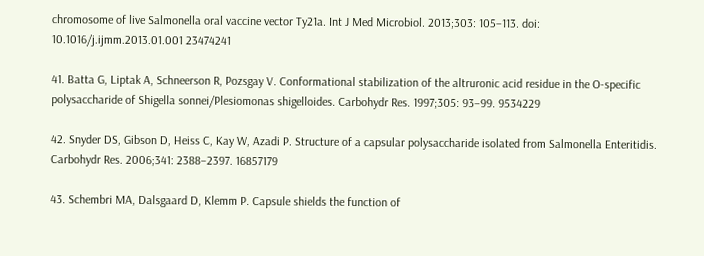chromosome of live Salmonella oral vaccine vector Ty21a. Int J Med Microbiol. 2013;303: 105–113. doi: 10.1016/j.ijmm.2013.01.001 23474241

41. Batta G, Liptak A, Schneerson R, Pozsgay V. Conformational stabilization of the altruronic acid residue in the O-specific polysaccharide of Shigella sonnei/Plesiomonas shigelloides. Carbohydr Res. 1997;305: 93–99. 9534229

42. Snyder DS, Gibson D, Heiss C, Kay W, Azadi P. Structure of a capsular polysaccharide isolated from Salmonella Enteritidis. Carbohydr Res. 2006;341: 2388–2397. 16857179

43. Schembri MA, Dalsgaard D, Klemm P. Capsule shields the function of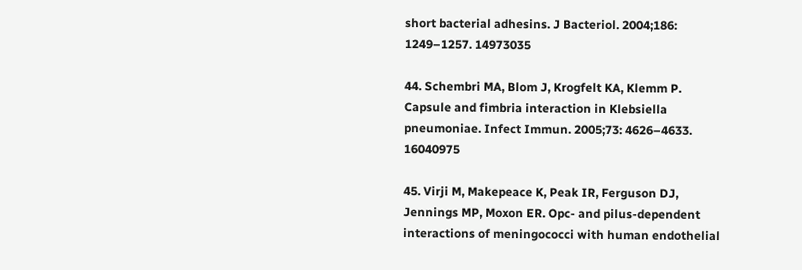short bacterial adhesins. J Bacteriol. 2004;186: 1249–1257. 14973035

44. Schembri MA, Blom J, Krogfelt KA, Klemm P. Capsule and fimbria interaction in Klebsiella pneumoniae. Infect Immun. 2005;73: 4626–4633. 16040975

45. Virji M, Makepeace K, Peak IR, Ferguson DJ, Jennings MP, Moxon ER. Opc- and pilus-dependent interactions of meningococci with human endothelial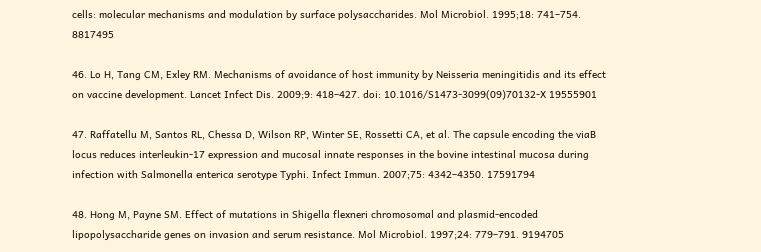cells: molecular mechanisms and modulation by surface polysaccharides. Mol Microbiol. 1995;18: 741–754. 8817495

46. Lo H, Tang CM, Exley RM. Mechanisms of avoidance of host immunity by Neisseria meningitidis and its effect on vaccine development. Lancet Infect Dis. 2009;9: 418–427. doi: 10.1016/S1473-3099(09)70132-X 19555901

47. Raffatellu M, Santos RL, Chessa D, Wilson RP, Winter SE, Rossetti CA, et al. The capsule encoding the viaB locus reduces interleukin-17 expression and mucosal innate responses in the bovine intestinal mucosa during infection with Salmonella enterica serotype Typhi. Infect Immun. 2007;75: 4342–4350. 17591794

48. Hong M, Payne SM. Effect of mutations in Shigella flexneri chromosomal and plasmid-encoded lipopolysaccharide genes on invasion and serum resistance. Mol Microbiol. 1997;24: 779–791. 9194705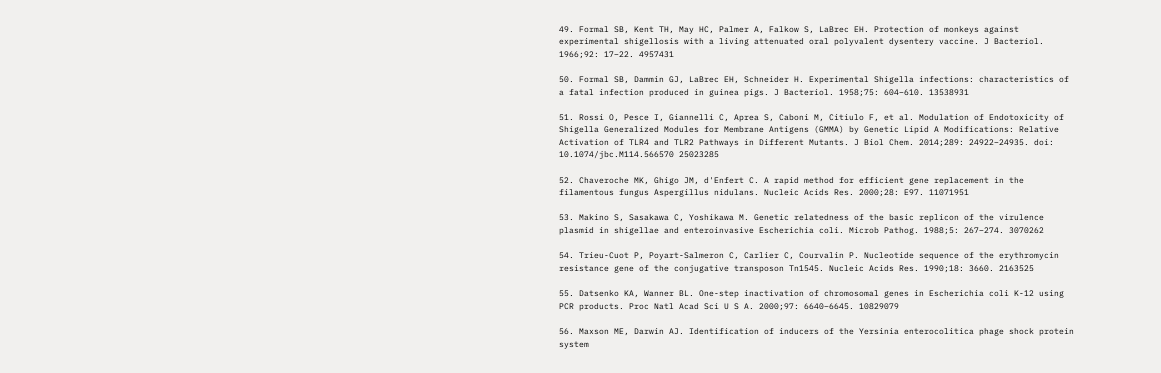49. Formal SB, Kent TH, May HC, Palmer A, Falkow S, LaBrec EH. Protection of monkeys against experimental shigellosis with a living attenuated oral polyvalent dysentery vaccine. J Bacteriol. 1966;92: 17–22. 4957431

50. Formal SB, Dammin GJ, LaBrec EH, Schneider H. Experimental Shigella infections: characteristics of a fatal infection produced in guinea pigs. J Bacteriol. 1958;75: 604–610. 13538931

51. Rossi O, Pesce I, Giannelli C, Aprea S, Caboni M, Citiulo F, et al. Modulation of Endotoxicity of Shigella Generalized Modules for Membrane Antigens (GMMA) by Genetic Lipid A Modifications: Relative Activation of TLR4 and TLR2 Pathways in Different Mutants. J Biol Chem. 2014;289: 24922–24935. doi: 10.1074/jbc.M114.566570 25023285

52. Chaveroche MK, Ghigo JM, d'Enfert C. A rapid method for efficient gene replacement in the filamentous fungus Aspergillus nidulans. Nucleic Acids Res. 2000;28: E97. 11071951

53. Makino S, Sasakawa C, Yoshikawa M. Genetic relatedness of the basic replicon of the virulence plasmid in shigellae and enteroinvasive Escherichia coli. Microb Pathog. 1988;5: 267–274. 3070262

54. Trieu-Cuot P, Poyart-Salmeron C, Carlier C, Courvalin P. Nucleotide sequence of the erythromycin resistance gene of the conjugative transposon Tn1545. Nucleic Acids Res. 1990;18: 3660. 2163525

55. Datsenko KA, Wanner BL. One-step inactivation of chromosomal genes in Escherichia coli K-12 using PCR products. Proc Natl Acad Sci U S A. 2000;97: 6640–6645. 10829079

56. Maxson ME, Darwin AJ. Identification of inducers of the Yersinia enterocolitica phage shock protein system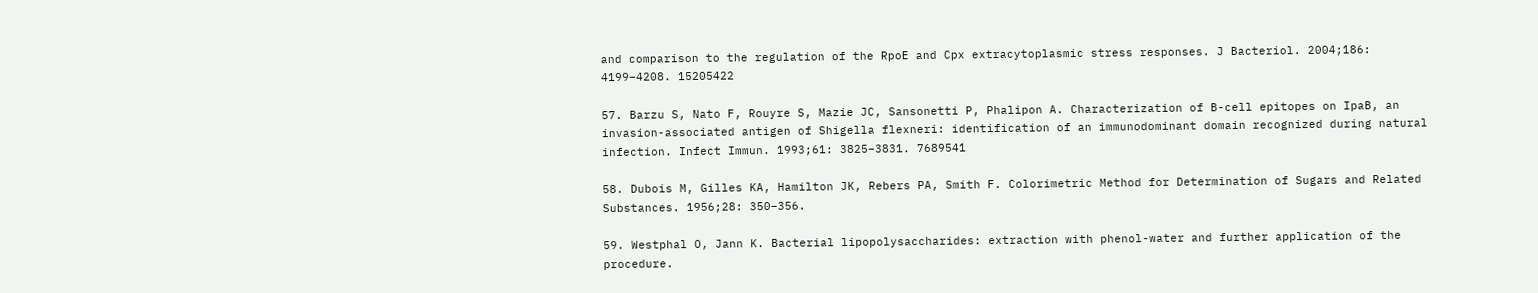and comparison to the regulation of the RpoE and Cpx extracytoplasmic stress responses. J Bacteriol. 2004;186: 4199–4208. 15205422

57. Barzu S, Nato F, Rouyre S, Mazie JC, Sansonetti P, Phalipon A. Characterization of B-cell epitopes on IpaB, an invasion-associated antigen of Shigella flexneri: identification of an immunodominant domain recognized during natural infection. Infect Immun. 1993;61: 3825–3831. 7689541

58. Dubois M, Gilles KA, Hamilton JK, Rebers PA, Smith F. Colorimetric Method for Determination of Sugars and Related Substances. 1956;28: 350–356.

59. Westphal O, Jann K. Bacterial lipopolysaccharides: extraction with phenol-water and further application of the procedure.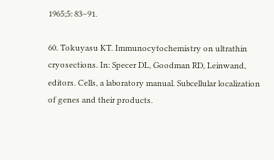1965;5: 83–91.

60. Tokuyasu KT. Immunocytochemistry on ultrathin cryosections. In: Specer DL, Goodman RD, Leinwand, editors. Cells, a laboratory manual. Subcellular localization of genes and their products.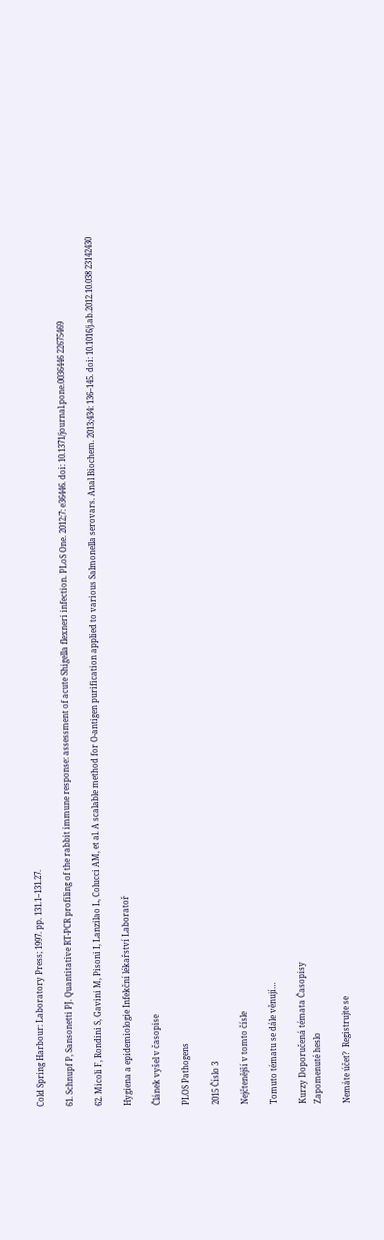Cold Spring Harbour: Laboratory Press; 1997. pp. 131.1–131.27.

61. Schnupf P, Sansonetti PJ. Quantitative RT-PCR profiling of the rabbit immune response: assessment of acute Shigella flexneri infection. PLoS One. 2012;7: e36446. doi: 10.1371/journal.pone.0036446 22675469

62. Micoli F, Rondini S, Gavini M, Pisoni I, Lanzilao L, Colucci AM, et al. A scalable method for O-antigen purification applied to various Salmonella serovars. Anal Biochem. 2013;434: 136–145. doi: 10.1016/j.ab.2012.10.038 23142430

Hygiena a epidemiologie Infekční lékařství Laboratoř

Článek vyšel v časopise

PLOS Pathogens

2015 Číslo 3

Nejčtenější v tomto čísle

Tomuto tématu se dále věnují…

Kurzy Doporučená témata Časopisy
Zapomenuté heslo

Nemáte účet?  Registrujte se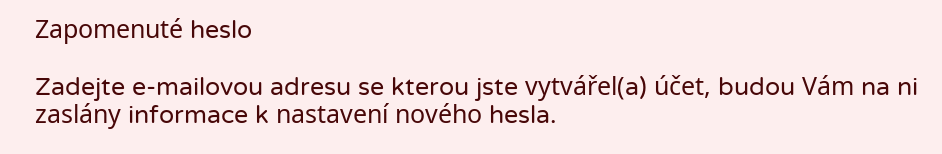Zapomenuté heslo

Zadejte e-mailovou adresu se kterou jste vytvářel(a) účet, budou Vám na ni zaslány informace k nastavení nového hesla.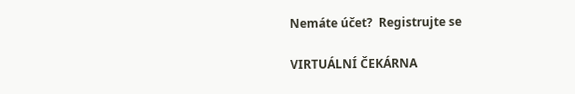Nemáte účet?  Registrujte se

VIRTUÁLNÍ ČEKÁRNA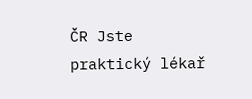ČR Jste praktický lékař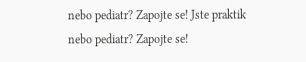nebo pediatr? Zapojte se! Jste praktik nebo pediatr? Zapojte se!